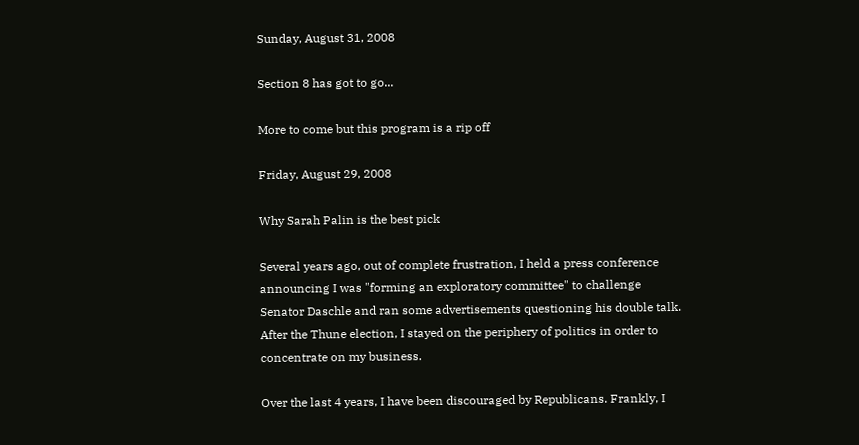Sunday, August 31, 2008

Section 8 has got to go...

More to come but this program is a rip off

Friday, August 29, 2008

Why Sarah Palin is the best pick

Several years ago, out of complete frustration, I held a press conference announcing I was "forming an exploratory committee" to challenge Senator Daschle and ran some advertisements questioning his double talk.  After the Thune election, I stayed on the periphery of politics in order to concentrate on my business.

Over the last 4 years, I have been discouraged by Republicans. Frankly, I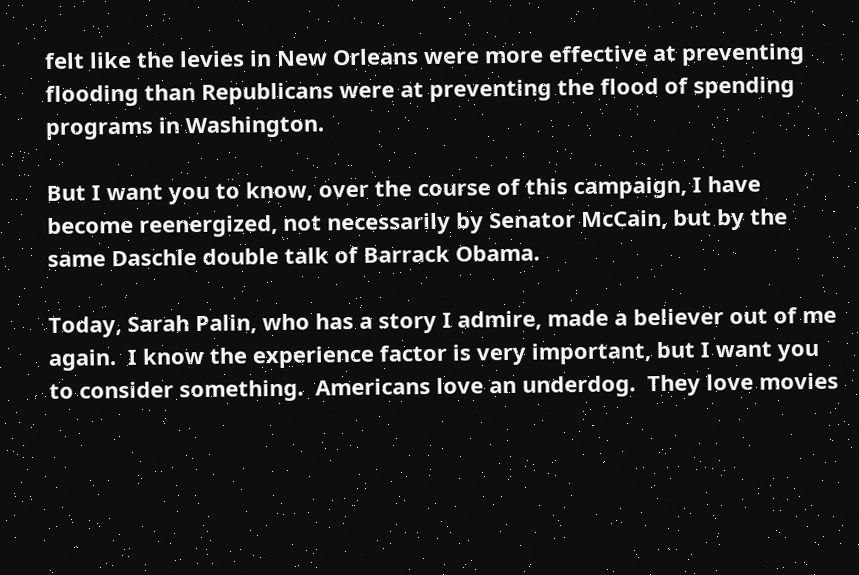felt like the levies in New Orleans were more effective at preventing flooding than Republicans were at preventing the flood of spending programs in Washington.

But I want you to know, over the course of this campaign, I have become reenergized, not necessarily by Senator McCain, but by the same Daschle double talk of Barrack Obama.

Today, Sarah Palin, who has a story I admire, made a believer out of me again.  I know the experience factor is very important, but I want you to consider something.  Americans love an underdog.  They love movies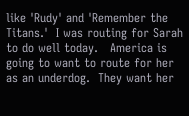like 'Rudy' and 'Remember the Titans.'  I was routing for Sarah to do well today.   America is going to want to route for her as an underdog.  They want her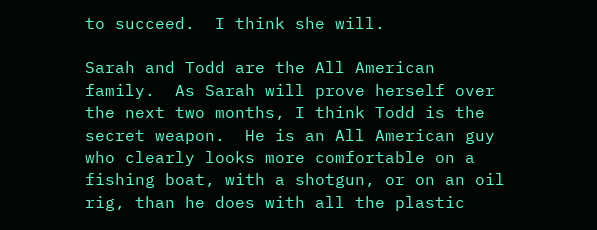to succeed.  I think she will.

Sarah and Todd are the All American family.  As Sarah will prove herself over the next two months, I think Todd is the secret weapon.  He is an All American guy who clearly looks more comfortable on a fishing boat, with a shotgun, or on an oil rig, than he does with all the plastic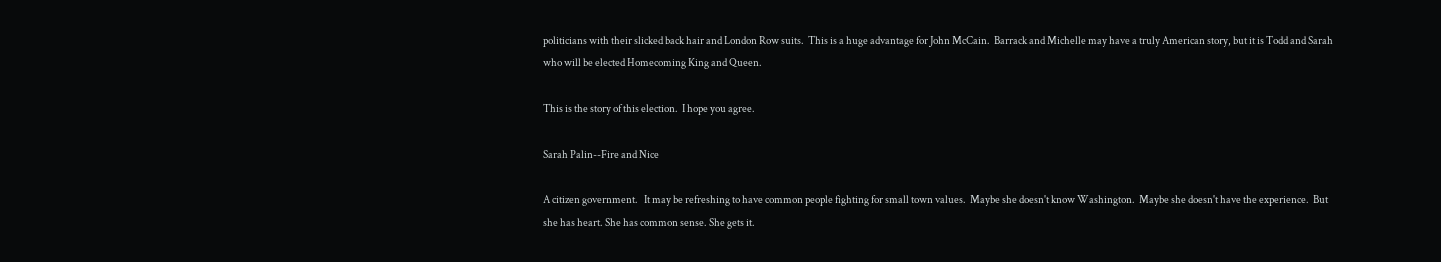politicians with their slicked back hair and London Row suits.  This is a huge advantage for John McCain.  Barrack and Michelle may have a truly American story, but it is Todd and Sarah who will be elected Homecoming King and Queen.

This is the story of this election.  I hope you agree.

Sarah Palin--Fire and Nice

A citizen government.   It may be refreshing to have common people fighting for small town values.  Maybe she doesn't know Washington.  Maybe she doesn't have the experience.  But she has heart. She has common sense. She gets it.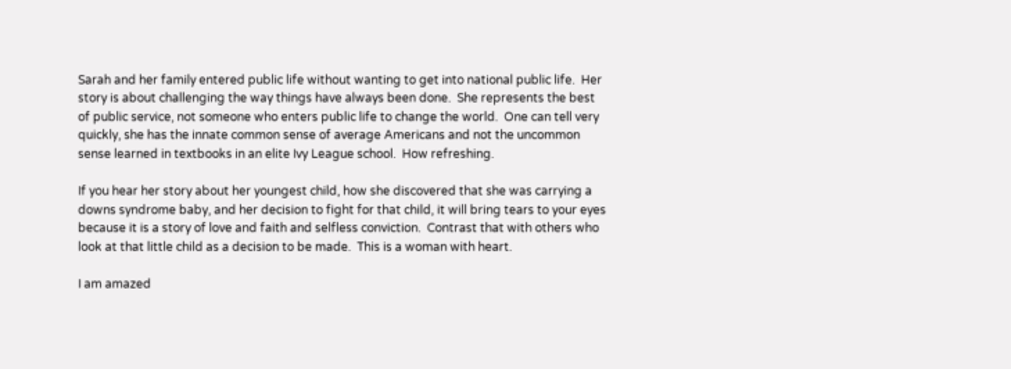Sarah and her family entered public life without wanting to get into national public life.  Her story is about challenging the way things have always been done.  She represents the best of public service, not someone who enters public life to change the world.  One can tell very quickly, she has the innate common sense of average Americans and not the uncommon sense learned in textbooks in an elite Ivy League school.  How refreshing.

If you hear her story about her youngest child, how she discovered that she was carrying a downs syndrome baby, and her decision to fight for that child, it will bring tears to your eyes because it is a story of love and faith and selfless conviction.  Contrast that with others who look at that little child as a decision to be made.  This is a woman with heart.

I am amazed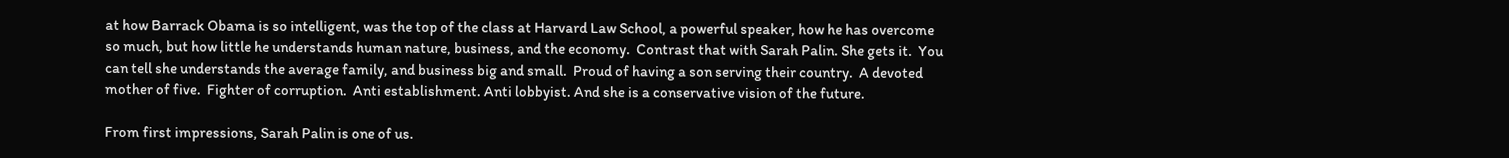at how Barrack Obama is so intelligent, was the top of the class at Harvard Law School, a powerful speaker, how he has overcome so much, but how little he understands human nature, business, and the economy.  Contrast that with Sarah Palin. She gets it.  You can tell she understands the average family, and business big and small.  Proud of having a son serving their country.  A devoted mother of five.  Fighter of corruption.  Anti establishment. Anti lobbyist. And she is a conservative vision of the future.

From first impressions, Sarah Palin is one of us.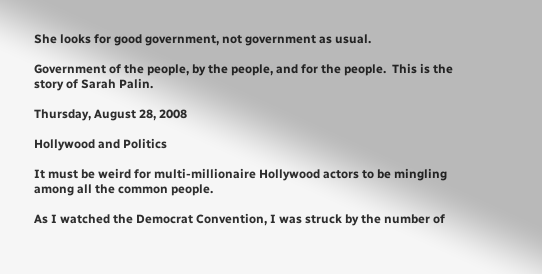She looks for good government, not government as usual.

Government of the people, by the people, and for the people.  This is the story of Sarah Palin.

Thursday, August 28, 2008

Hollywood and Politics

It must be weird for multi-millionaire Hollywood actors to be mingling among all the common people.

As I watched the Democrat Convention, I was struck by the number of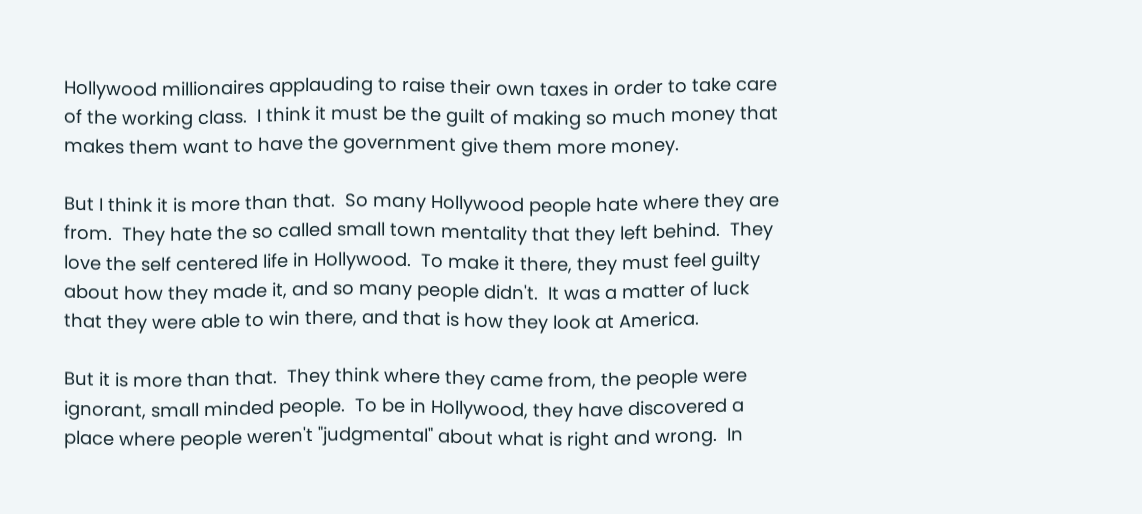Hollywood millionaires applauding to raise their own taxes in order to take care of the working class.  I think it must be the guilt of making so much money that makes them want to have the government give them more money.

But I think it is more than that.  So many Hollywood people hate where they are from.  They hate the so called small town mentality that they left behind.  They love the self centered life in Hollywood.  To make it there, they must feel guilty about how they made it, and so many people didn't.  It was a matter of luck that they were able to win there, and that is how they look at America.

But it is more than that.  They think where they came from, the people were ignorant, small minded people.  To be in Hollywood, they have discovered a place where people weren't "judgmental" about what is right and wrong.  In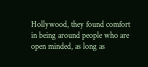Hollywood, they found comfort in being around people who are open minded, as long as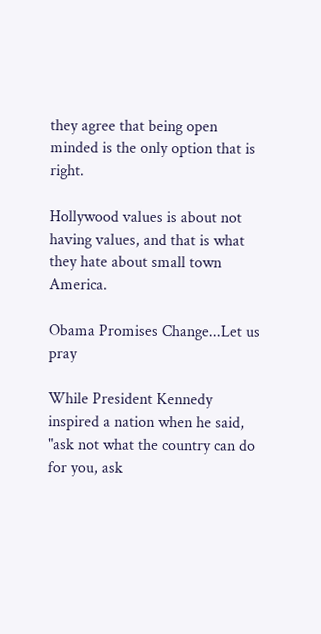they agree that being open minded is the only option that is right.

Hollywood values is about not having values, and that is what they hate about small town America.

Obama Promises Change...Let us pray

While President Kennedy inspired a nation when he said, "ask not what the country can do for you, ask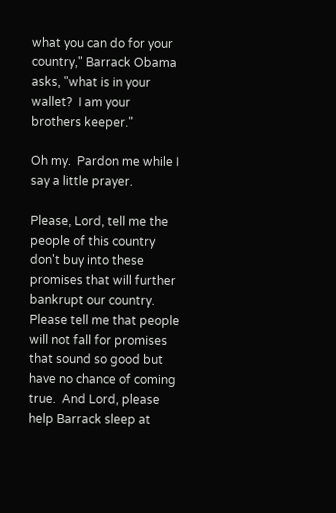what you can do for your country," Barrack Obama asks, "what is in your wallet?  I am your brothers keeper."

Oh my.  Pardon me while I say a little prayer.

Please, Lord, tell me the people of this country don't buy into these promises that will further bankrupt our country.  Please tell me that people will not fall for promises that sound so good but have no chance of coming true.  And Lord, please help Barrack sleep at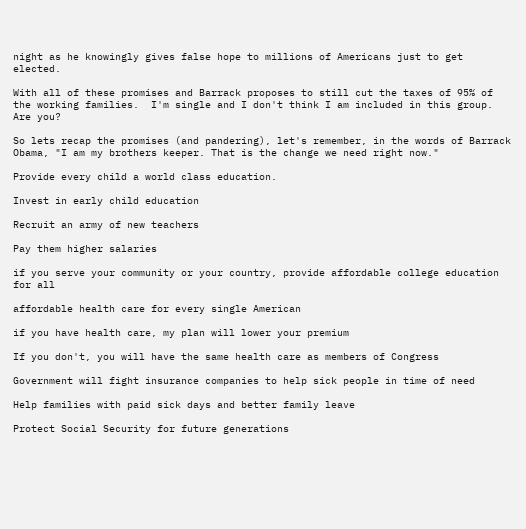night as he knowingly gives false hope to millions of Americans just to get elected.

With all of these promises and Barrack proposes to still cut the taxes of 95% of the working families.  I'm single and I don't think I am included in this group.  Are you?

So lets recap the promises (and pandering), let's remember, in the words of Barrack Obama, "I am my brothers keeper. That is the change we need right now."

Provide every child a world class education.

Invest in early child education

Recruit an army of new teachers

Pay them higher salaries

if you serve your community or your country, provide affordable college education for all

affordable health care for every single American

if you have health care, my plan will lower your premium

If you don't, you will have the same health care as members of Congress

Government will fight insurance companies to help sick people in time of need

Help families with paid sick days and better family leave

Protect Social Security for future generations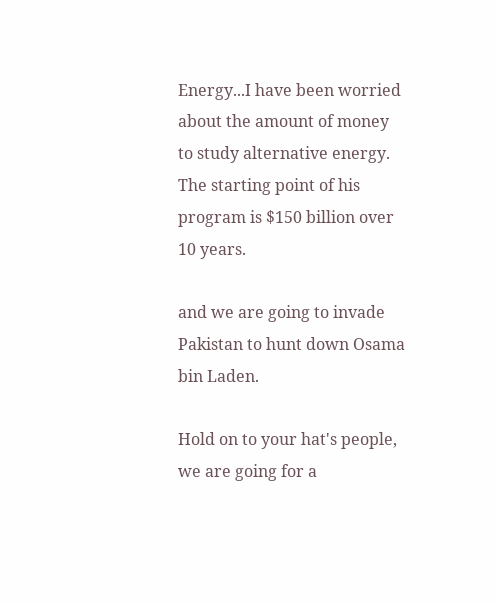Energy...I have been worried about the amount of money to study alternative energy.  The starting point of his program is $150 billion over 10 years.

and we are going to invade Pakistan to hunt down Osama bin Laden.

Hold on to your hat's people, we are going for a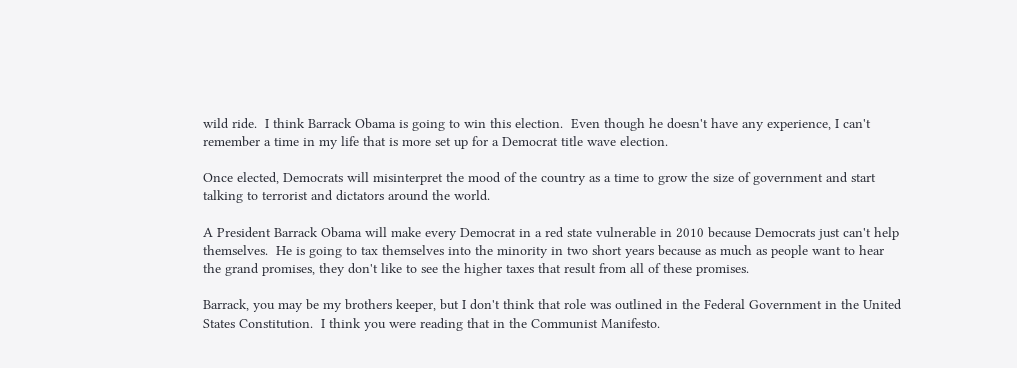wild ride.  I think Barrack Obama is going to win this election.  Even though he doesn't have any experience, I can't remember a time in my life that is more set up for a Democrat title wave election.

Once elected, Democrats will misinterpret the mood of the country as a time to grow the size of government and start talking to terrorist and dictators around the world.

A President Barrack Obama will make every Democrat in a red state vulnerable in 2010 because Democrats just can't help themselves.  He is going to tax themselves into the minority in two short years because as much as people want to hear the grand promises, they don't like to see the higher taxes that result from all of these promises.

Barrack, you may be my brothers keeper, but I don't think that role was outlined in the Federal Government in the United States Constitution.  I think you were reading that in the Communist Manifesto.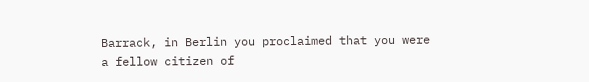Barrack, in Berlin you proclaimed that you were a fellow citizen of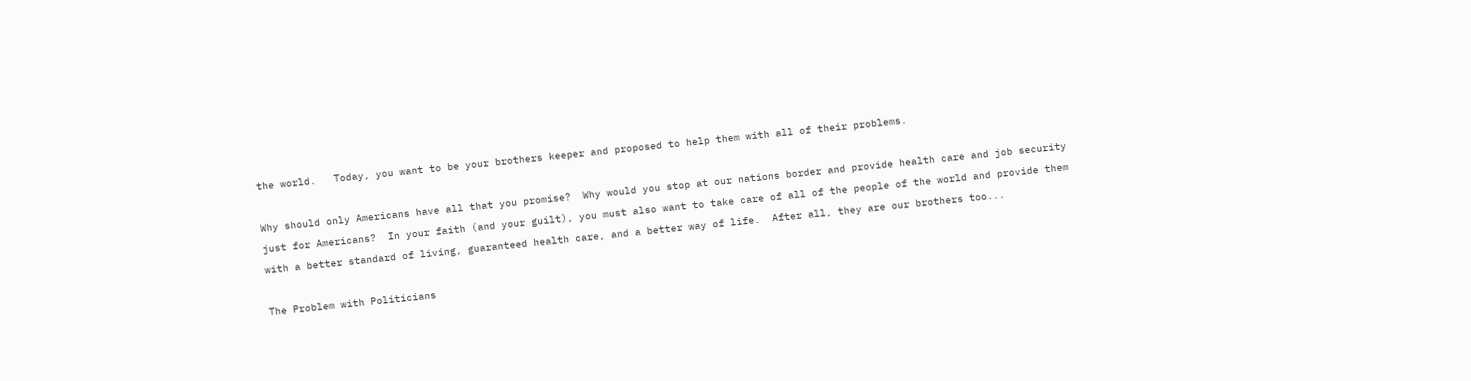the world.   Today, you want to be your brothers keeper and proposed to help them with all of their problems.

Why should only Americans have all that you promise?  Why would you stop at our nations border and provide health care and job security just for Americans?  In your faith (and your guilt), you must also want to take care of all of the people of the world and provide them with a better standard of living, guaranteed health care, and a better way of life.  After all, they are our brothers too...

The Problem with Politicians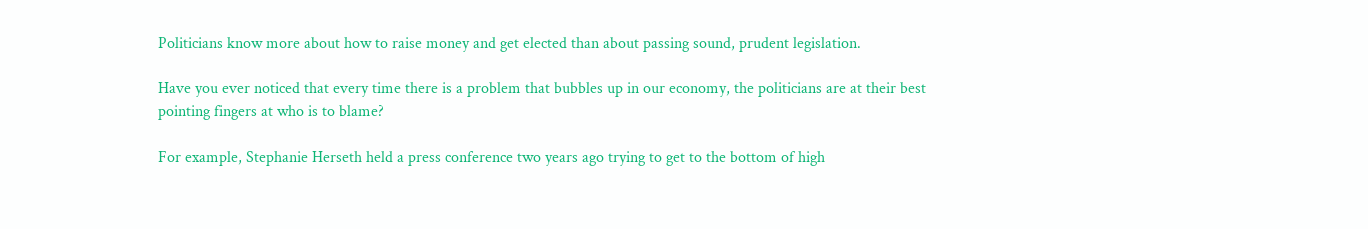Politicians know more about how to raise money and get elected than about passing sound, prudent legislation.

Have you ever noticed that every time there is a problem that bubbles up in our economy, the politicians are at their best pointing fingers at who is to blame?

For example, Stephanie Herseth held a press conference two years ago trying to get to the bottom of high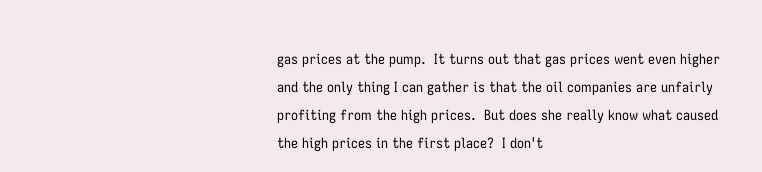gas prices at the pump.  It turns out that gas prices went even higher and the only thing I can gather is that the oil companies are unfairly profiting from the high prices.  But does she really know what caused the high prices in the first place?  I don't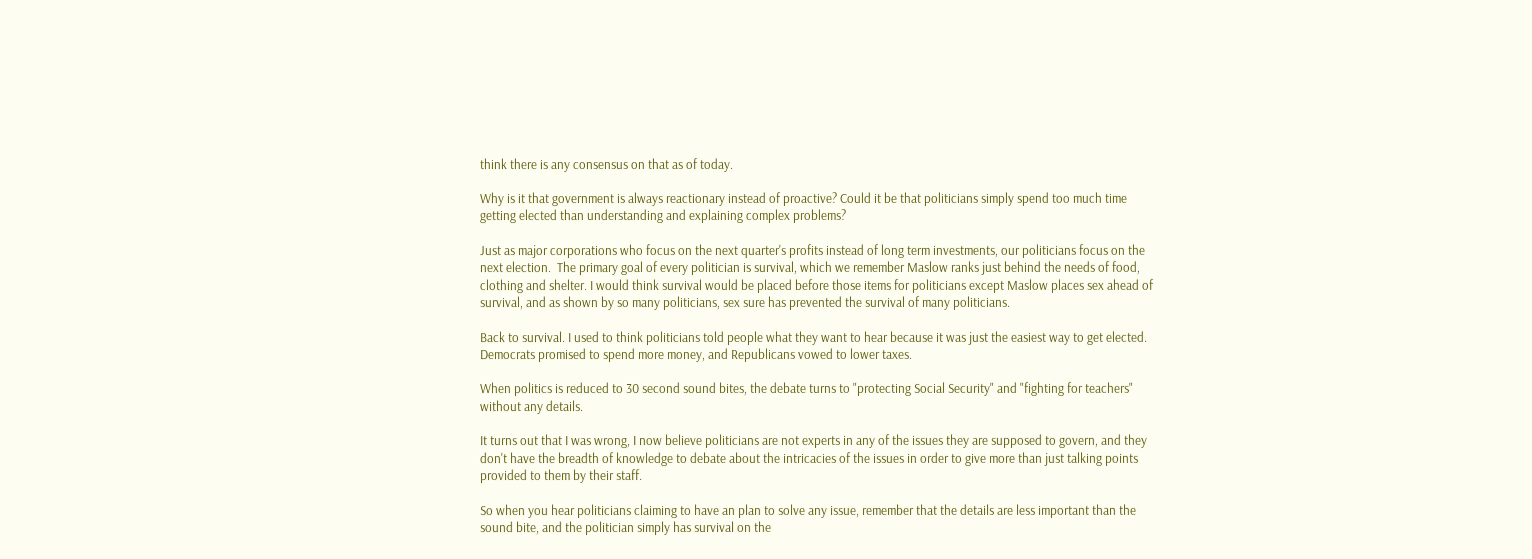think there is any consensus on that as of today.

Why is it that government is always reactionary instead of proactive? Could it be that politicians simply spend too much time getting elected than understanding and explaining complex problems?

Just as major corporations who focus on the next quarter's profits instead of long term investments, our politicians focus on the next election.  The primary goal of every politician is survival, which we remember Maslow ranks just behind the needs of food, clothing and shelter. I would think survival would be placed before those items for politicians except Maslow places sex ahead of survival, and as shown by so many politicians, sex sure has prevented the survival of many politicians.

Back to survival. I used to think politicians told people what they want to hear because it was just the easiest way to get elected.  Democrats promised to spend more money, and Republicans vowed to lower taxes.

When politics is reduced to 30 second sound bites, the debate turns to "protecting Social Security" and "fighting for teachers" without any details.

It turns out that I was wrong, I now believe politicians are not experts in any of the issues they are supposed to govern, and they don't have the breadth of knowledge to debate about the intricacies of the issues in order to give more than just talking points provided to them by their staff.

So when you hear politicians claiming to have an plan to solve any issue, remember that the details are less important than the sound bite, and the politician simply has survival on the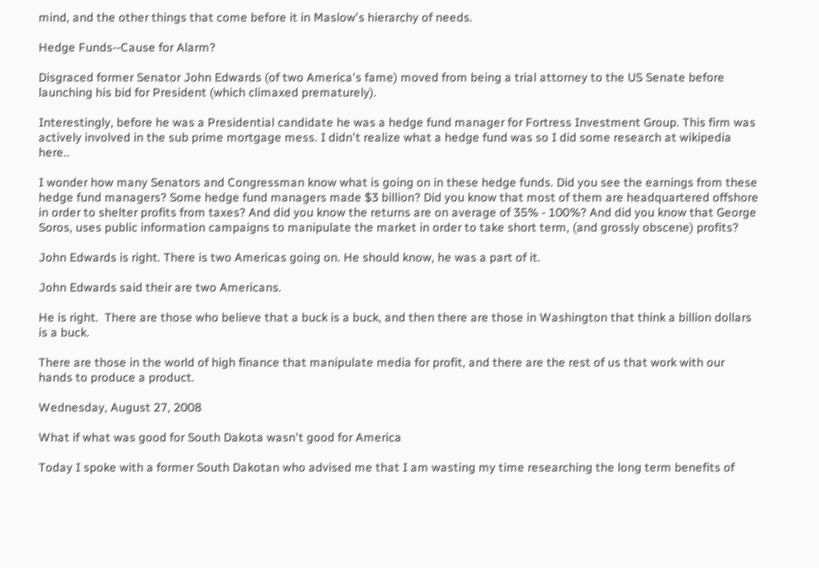mind, and the other things that come before it in Maslow's hierarchy of needs.

Hedge Funds--Cause for Alarm?

Disgraced former Senator John Edwards (of two America's fame) moved from being a trial attorney to the US Senate before launching his bid for President (which climaxed prematurely).

Interestingly, before he was a Presidential candidate he was a hedge fund manager for Fortress Investment Group. This firm was actively involved in the sub prime mortgage mess. I didn't realize what a hedge fund was so I did some research at wikipedia here..

I wonder how many Senators and Congressman know what is going on in these hedge funds. Did you see the earnings from these hedge fund managers? Some hedge fund managers made $3 billion? Did you know that most of them are headquartered offshore in order to shelter profits from taxes? And did you know the returns are on average of 35% - 100%? And did you know that George Soros, uses public information campaigns to manipulate the market in order to take short term, (and grossly obscene) profits?

John Edwards is right. There is two Americas going on. He should know, he was a part of it.

John Edwards said their are two Americans.

He is right.  There are those who believe that a buck is a buck, and then there are those in Washington that think a billion dollars is a buck.

There are those in the world of high finance that manipulate media for profit, and there are the rest of us that work with our hands to produce a product.

Wednesday, August 27, 2008

What if what was good for South Dakota wasn't good for America

Today I spoke with a former South Dakotan who advised me that I am wasting my time researching the long term benefits of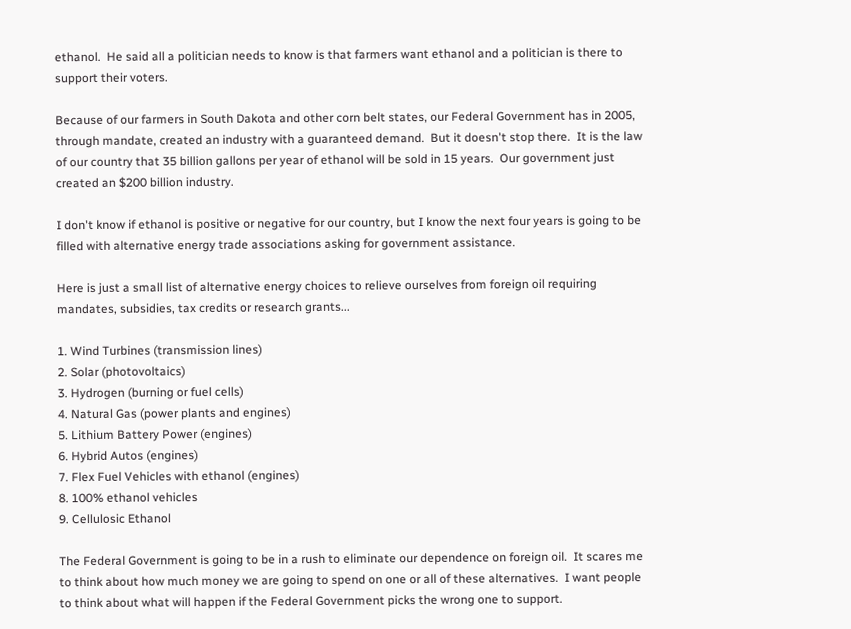ethanol.  He said all a politician needs to know is that farmers want ethanol and a politician is there to support their voters.

Because of our farmers in South Dakota and other corn belt states, our Federal Government has in 2005, through mandate, created an industry with a guaranteed demand.  But it doesn't stop there.  It is the law of our country that 35 billion gallons per year of ethanol will be sold in 15 years.  Our government just created an $200 billion industry.

I don't know if ethanol is positive or negative for our country, but I know the next four years is going to be filled with alternative energy trade associations asking for government assistance.

Here is just a small list of alternative energy choices to relieve ourselves from foreign oil requiring mandates, subsidies, tax credits or research grants...

1. Wind Turbines (transmission lines)
2. Solar (photovoltaics)
3. Hydrogen (burning or fuel cells)
4. Natural Gas (power plants and engines)
5. Lithium Battery Power (engines)
6. Hybrid Autos (engines)
7. Flex Fuel Vehicles with ethanol (engines)
8. 100% ethanol vehicles
9. Cellulosic Ethanol

The Federal Government is going to be in a rush to eliminate our dependence on foreign oil.  It scares me to think about how much money we are going to spend on one or all of these alternatives.  I want people to think about what will happen if the Federal Government picks the wrong one to support.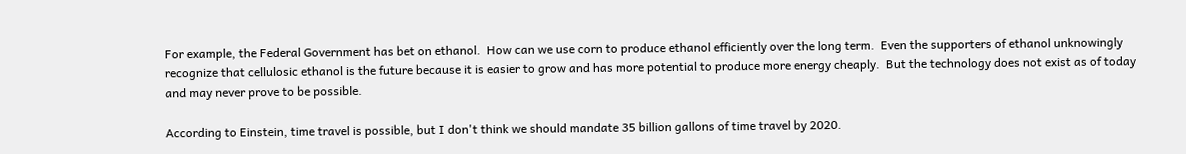For example, the Federal Government has bet on ethanol.  How can we use corn to produce ethanol efficiently over the long term.  Even the supporters of ethanol unknowingly recognize that cellulosic ethanol is the future because it is easier to grow and has more potential to produce more energy cheaply.  But the technology does not exist as of today and may never prove to be possible.

According to Einstein, time travel is possible, but I don't think we should mandate 35 billion gallons of time travel by 2020.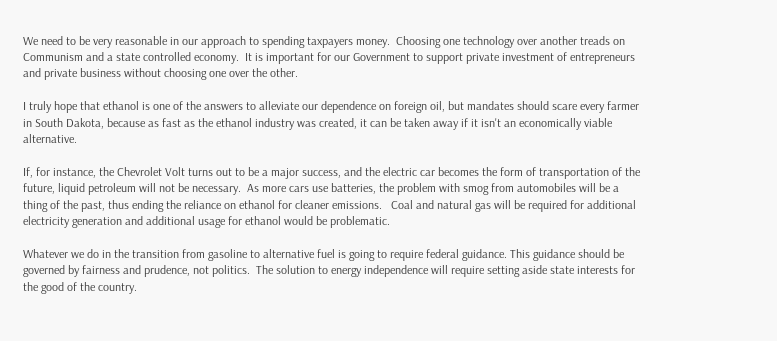We need to be very reasonable in our approach to spending taxpayers money.  Choosing one technology over another treads on Communism and a state controlled economy.  It is important for our Government to support private investment of entrepreneurs and private business without choosing one over the other.

I truly hope that ethanol is one of the answers to alleviate our dependence on foreign oil, but mandates should scare every farmer in South Dakota, because as fast as the ethanol industry was created, it can be taken away if it isn't an economically viable alternative.

If, for instance, the Chevrolet Volt turns out to be a major success, and the electric car becomes the form of transportation of the future, liquid petroleum will not be necessary.  As more cars use batteries, the problem with smog from automobiles will be a thing of the past, thus ending the reliance on ethanol for cleaner emissions.   Coal and natural gas will be required for additional electricity generation and additional usage for ethanol would be problematic.

Whatever we do in the transition from gasoline to alternative fuel is going to require federal guidance. This guidance should be governed by fairness and prudence, not politics.  The solution to energy independence will require setting aside state interests for the good of the country.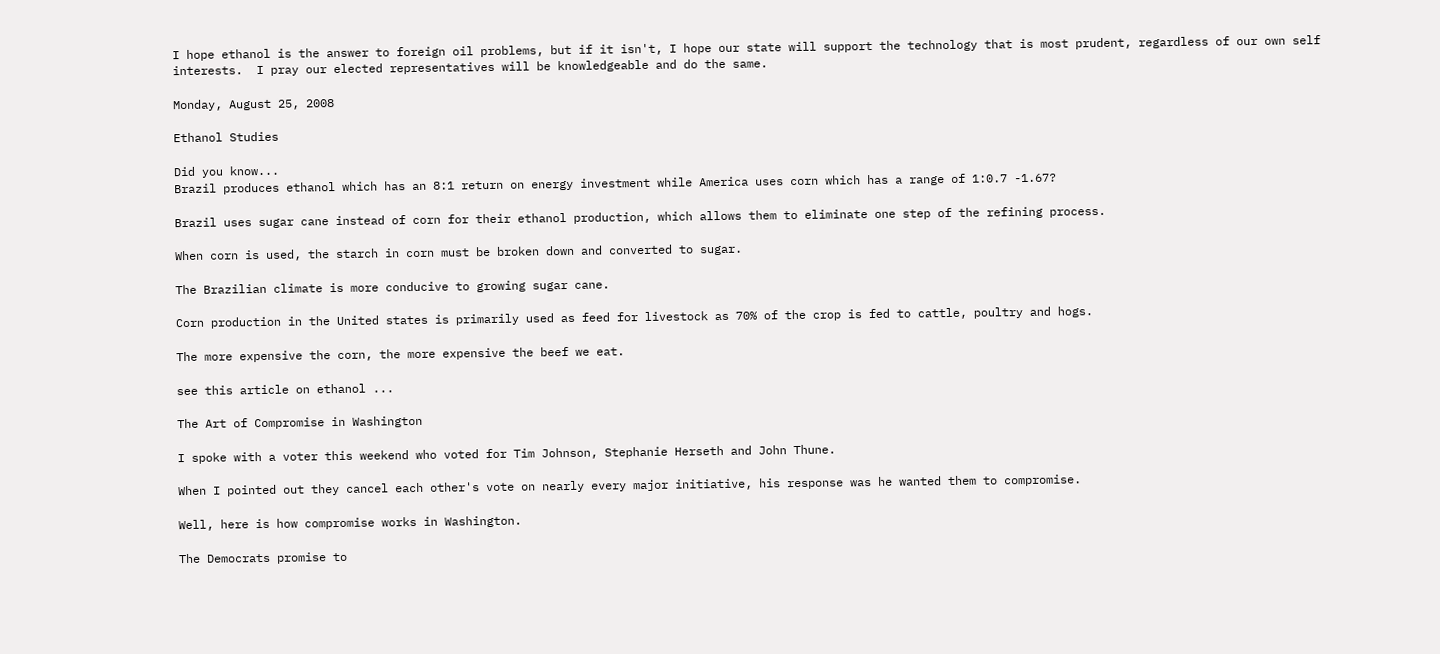I hope ethanol is the answer to foreign oil problems, but if it isn't, I hope our state will support the technology that is most prudent, regardless of our own self interests.  I pray our elected representatives will be knowledgeable and do the same.

Monday, August 25, 2008

Ethanol Studies

Did you know...
Brazil produces ethanol which has an 8:1 return on energy investment while America uses corn which has a range of 1:0.7 -1.67?

Brazil uses sugar cane instead of corn for their ethanol production, which allows them to eliminate one step of the refining process.

When corn is used, the starch in corn must be broken down and converted to sugar.

The Brazilian climate is more conducive to growing sugar cane.

Corn production in the United states is primarily used as feed for livestock as 70% of the crop is fed to cattle, poultry and hogs.

The more expensive the corn, the more expensive the beef we eat.

see this article on ethanol ...

The Art of Compromise in Washington

I spoke with a voter this weekend who voted for Tim Johnson, Stephanie Herseth and John Thune.

When I pointed out they cancel each other's vote on nearly every major initiative, his response was he wanted them to compromise.

Well, here is how compromise works in Washington.

The Democrats promise to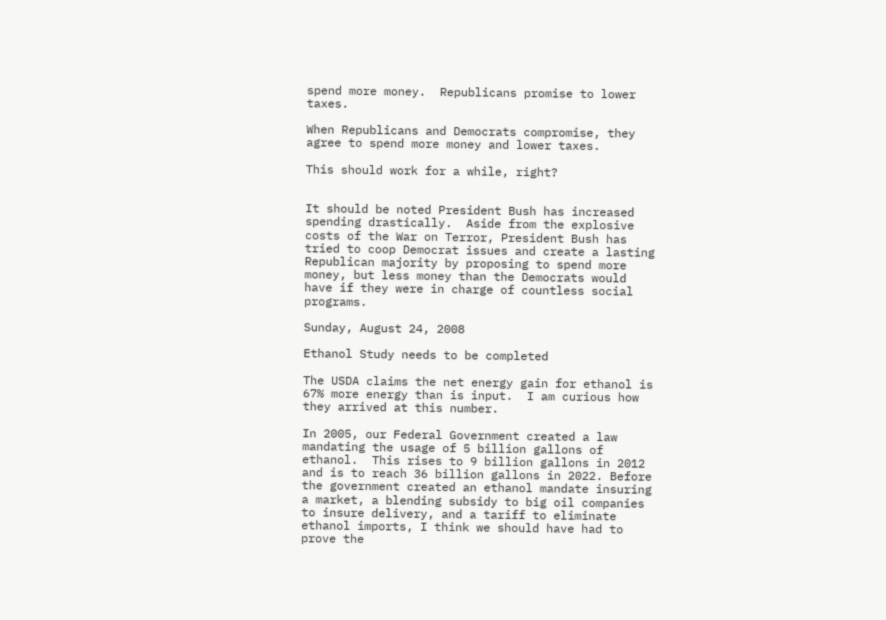spend more money.  Republicans promise to lower taxes.

When Republicans and Democrats compromise, they agree to spend more money and lower taxes.

This should work for a while, right?


It should be noted President Bush has increased spending drastically.  Aside from the explosive costs of the War on Terror, President Bush has tried to coop Democrat issues and create a lasting Republican majority by proposing to spend more money, but less money than the Democrats would have if they were in charge of countless social programs.

Sunday, August 24, 2008

Ethanol Study needs to be completed

The USDA claims the net energy gain for ethanol is 67% more energy than is input.  I am curious how they arrived at this number.

In 2005, our Federal Government created a law mandating the usage of 5 billion gallons of ethanol.  This rises to 9 billion gallons in 2012 and is to reach 36 billion gallons in 2022. Before the government created an ethanol mandate insuring a market, a blending subsidy to big oil companies to insure delivery, and a tariff to eliminate ethanol imports, I think we should have had to prove the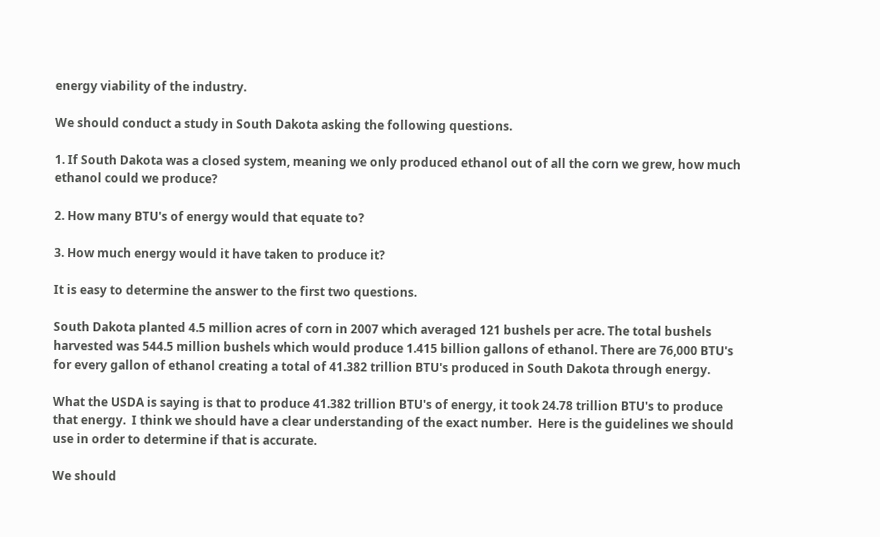energy viability of the industry.

We should conduct a study in South Dakota asking the following questions.

1. If South Dakota was a closed system, meaning we only produced ethanol out of all the corn we grew, how much ethanol could we produce?

2. How many BTU's of energy would that equate to?

3. How much energy would it have taken to produce it?

It is easy to determine the answer to the first two questions.

South Dakota planted 4.5 million acres of corn in 2007 which averaged 121 bushels per acre. The total bushels harvested was 544.5 million bushels which would produce 1.415 billion gallons of ethanol. There are 76,000 BTU's for every gallon of ethanol creating a total of 41.382 trillion BTU's produced in South Dakota through energy.

What the USDA is saying is that to produce 41.382 trillion BTU's of energy, it took 24.78 trillion BTU's to produce that energy.  I think we should have a clear understanding of the exact number.  Here is the guidelines we should use in order to determine if that is accurate.

We should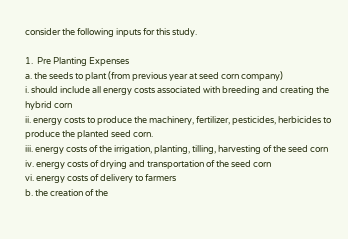consider the following inputs for this study.

1.  Pre Planting Expenses
a. the seeds to plant (from previous year at seed corn company)
i. should include all energy costs associated with breeding and creating the hybrid corn
ii. energy costs to produce the machinery, fertilizer, pesticides, herbicides to produce the planted seed corn.
iii. energy costs of the irrigation, planting, tilling, harvesting of the seed corn
iv. energy costs of drying and transportation of the seed corn
vi. energy costs of delivery to farmers
b. the creation of the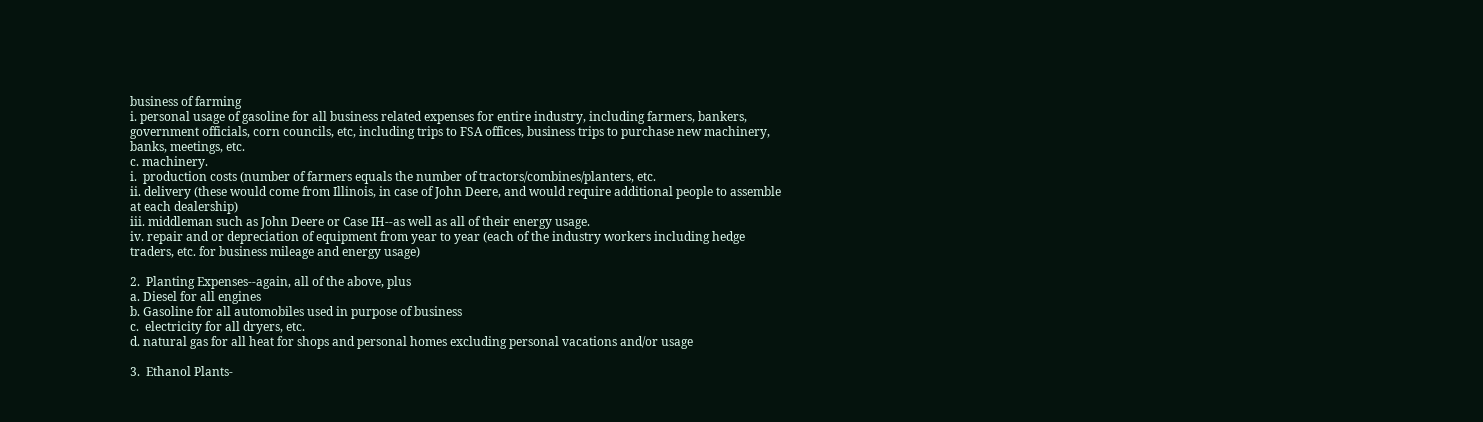business of farming
i. personal usage of gasoline for all business related expenses for entire industry, including farmers, bankers, government officials, corn councils, etc, including trips to FSA offices, business trips to purchase new machinery, banks, meetings, etc.
c. machinery.
i.  production costs (number of farmers equals the number of tractors/combines/planters, etc.
ii. delivery (these would come from Illinois, in case of John Deere, and would require additional people to assemble at each dealership)
iii. middleman such as John Deere or Case IH--as well as all of their energy usage.
iv. repair and or depreciation of equipment from year to year (each of the industry workers including hedge traders, etc. for business mileage and energy usage)

2.  Planting Expenses--again, all of the above, plus
a. Diesel for all engines
b. Gasoline for all automobiles used in purpose of business
c.  electricity for all dryers, etc.
d. natural gas for all heat for shops and personal homes excluding personal vacations and/or usage

3.  Ethanol Plants-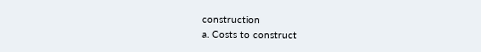construction
a. Costs to construct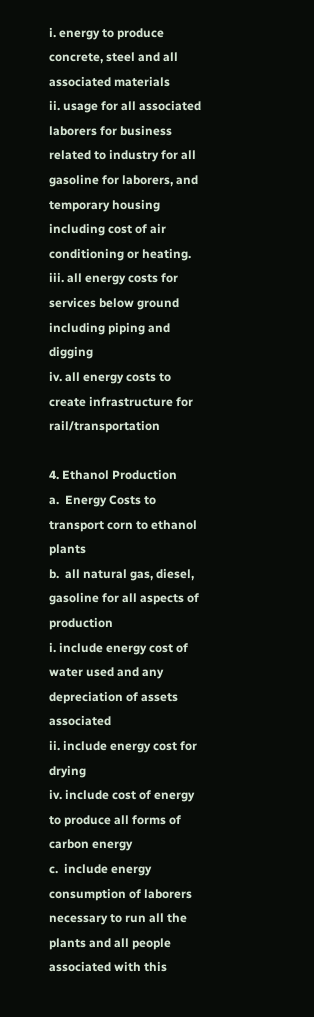i. energy to produce concrete, steel and all associated materials
ii. usage for all associated laborers for business related to industry for all gasoline for laborers, and temporary housing including cost of air conditioning or heating.
iii. all energy costs for services below ground including piping and digging
iv. all energy costs to create infrastructure for rail/transportation

4. Ethanol Production
a.  Energy Costs to transport corn to ethanol plants
b.  all natural gas, diesel, gasoline for all aspects of production
i. include energy cost of water used and any depreciation of assets associated
ii. include energy cost for drying
iv. include cost of energy to produce all forms of carbon energy
c.  include energy consumption of laborers necessary to run all the plants and all people associated with this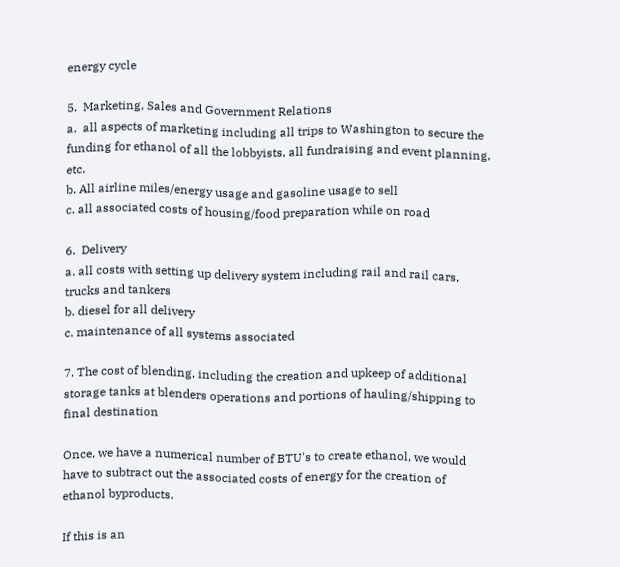energy cycle

5.  Marketing, Sales and Government Relations
a.  all aspects of marketing including all trips to Washington to secure the funding for ethanol of all the lobbyists, all fundraising and event planning, etc.
b. All airline miles/energy usage and gasoline usage to sell
c. all associated costs of housing/food preparation while on road

6.  Delivery
a. all costs with setting up delivery system including rail and rail cars, trucks and tankers
b. diesel for all delivery
c. maintenance of all systems associated

7. The cost of blending, including the creation and upkeep of additional storage tanks at blenders operations and portions of hauling/shipping to final destination

Once, we have a numerical number of BTU's to create ethanol, we would have to subtract out the associated costs of energy for the creation of ethanol byproducts.

If this is an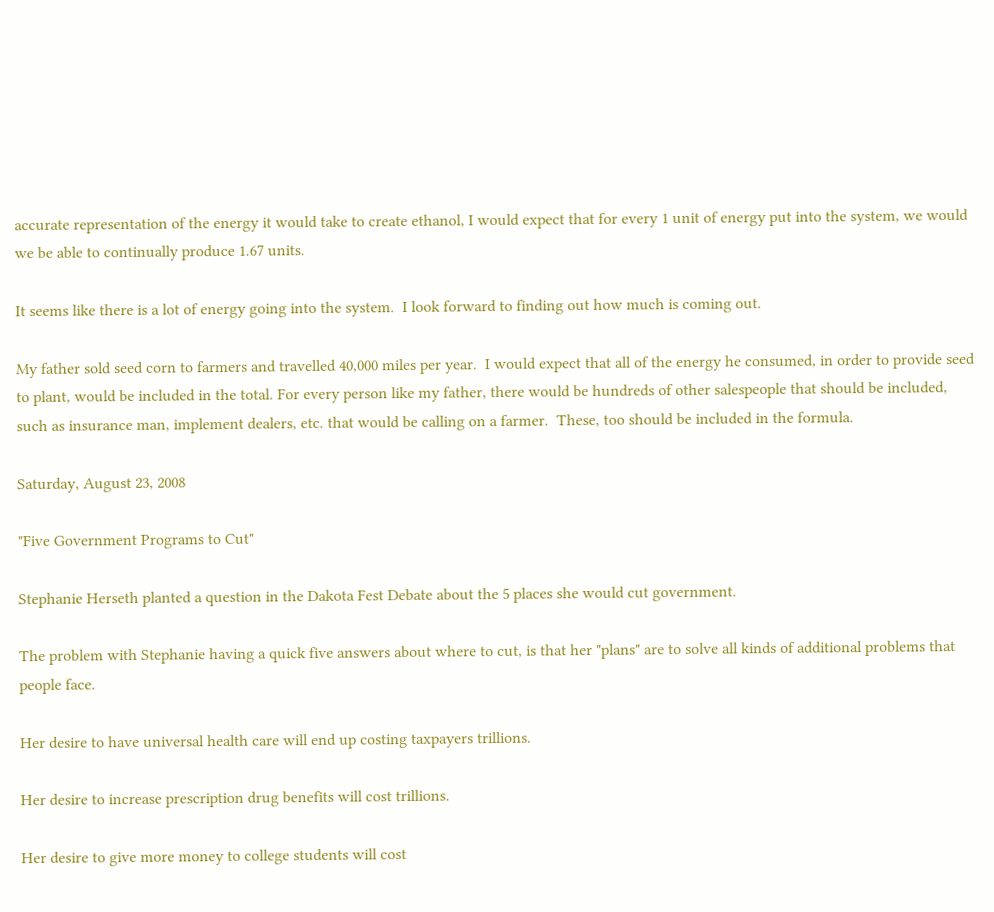accurate representation of the energy it would take to create ethanol, I would expect that for every 1 unit of energy put into the system, we would we be able to continually produce 1.67 units.

It seems like there is a lot of energy going into the system.  I look forward to finding out how much is coming out.

My father sold seed corn to farmers and travelled 40,000 miles per year.  I would expect that all of the energy he consumed, in order to provide seed to plant, would be included in the total. For every person like my father, there would be hundreds of other salespeople that should be included, such as insurance man, implement dealers, etc. that would be calling on a farmer.  These, too should be included in the formula.

Saturday, August 23, 2008

"Five Government Programs to Cut"

Stephanie Herseth planted a question in the Dakota Fest Debate about the 5 places she would cut government.

The problem with Stephanie having a quick five answers about where to cut, is that her "plans" are to solve all kinds of additional problems that people face.

Her desire to have universal health care will end up costing taxpayers trillions.

Her desire to increase prescription drug benefits will cost trillions.

Her desire to give more money to college students will cost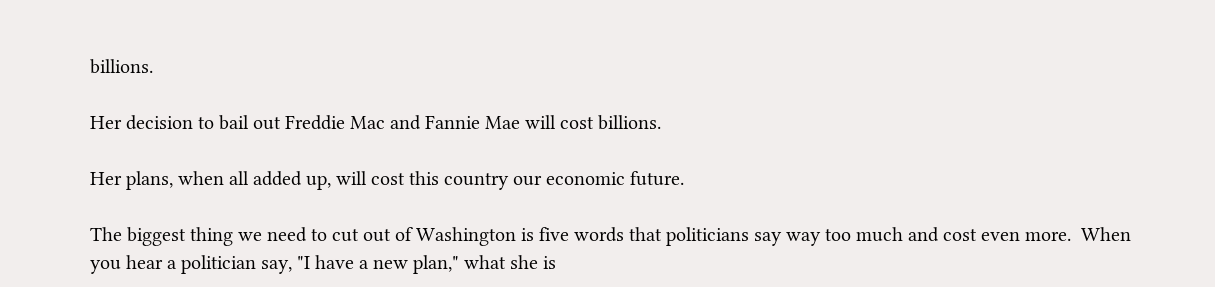billions.

Her decision to bail out Freddie Mac and Fannie Mae will cost billions.

Her plans, when all added up, will cost this country our economic future.

The biggest thing we need to cut out of Washington is five words that politicians say way too much and cost even more.  When you hear a politician say, "I have a new plan," what she is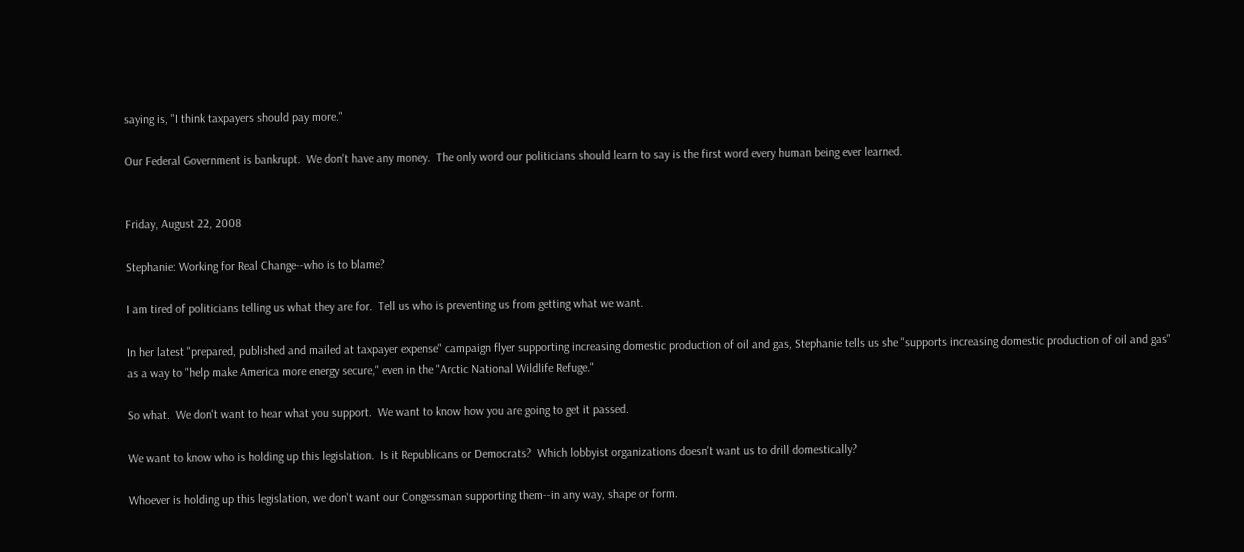saying is, "I think taxpayers should pay more."

Our Federal Government is bankrupt.  We don't have any money.  The only word our politicians should learn to say is the first word every human being ever learned.


Friday, August 22, 2008

Stephanie: Working for Real Change--who is to blame?

I am tired of politicians telling us what they are for.  Tell us who is preventing us from getting what we want.

In her latest "prepared, published and mailed at taxpayer expense" campaign flyer supporting increasing domestic production of oil and gas, Stephanie tells us she "supports increasing domestic production of oil and gas" as a way to "help make America more energy secure," even in the "Arctic National Wildlife Refuge."

So what.  We don't want to hear what you support.  We want to know how you are going to get it passed.

We want to know who is holding up this legislation.  Is it Republicans or Democrats?  Which lobbyist organizations doesn't want us to drill domestically?

Whoever is holding up this legislation, we don't want our Congessman supporting them--in any way, shape or form.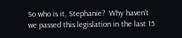So who is it, Stephanie?  Why haven't we passed this legislation in the last 15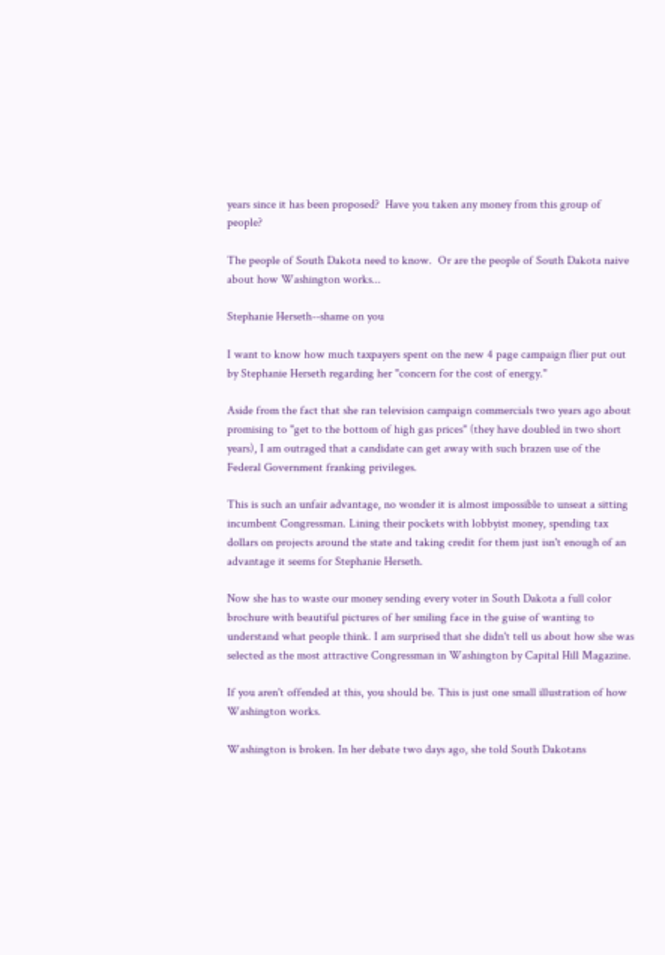years since it has been proposed?  Have you taken any money from this group of people?

The people of South Dakota need to know.  Or are the people of South Dakota naive about how Washington works...

Stephanie Herseth--shame on you

I want to know how much taxpayers spent on the new 4 page campaign flier put out by Stephanie Herseth regarding her "concern for the cost of energy."

Aside from the fact that she ran television campaign commercials two years ago about promising to "get to the bottom of high gas prices" (they have doubled in two short years), I am outraged that a candidate can get away with such brazen use of the Federal Government franking privileges.

This is such an unfair advantage, no wonder it is almost impossible to unseat a sitting incumbent Congressman. Lining their pockets with lobbyist money, spending tax dollars on projects around the state and taking credit for them just isn't enough of an advantage it seems for Stephanie Herseth.

Now she has to waste our money sending every voter in South Dakota a full color brochure with beautiful pictures of her smiling face in the guise of wanting to understand what people think. I am surprised that she didn't tell us about how she was selected as the most attractive Congressman in Washington by Capital Hill Magazine.

If you aren't offended at this, you should be. This is just one small illustration of how Washington works.

Washington is broken. In her debate two days ago, she told South Dakotans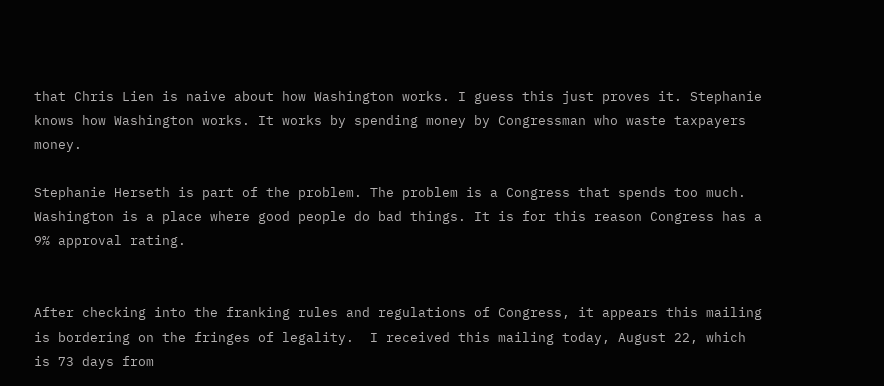that Chris Lien is naive about how Washington works. I guess this just proves it. Stephanie knows how Washington works. It works by spending money by Congressman who waste taxpayers money.

Stephanie Herseth is part of the problem. The problem is a Congress that spends too much. Washington is a place where good people do bad things. It is for this reason Congress has a 9% approval rating.


After checking into the franking rules and regulations of Congress, it appears this mailing is bordering on the fringes of legality.  I received this mailing today, August 22, which is 73 days from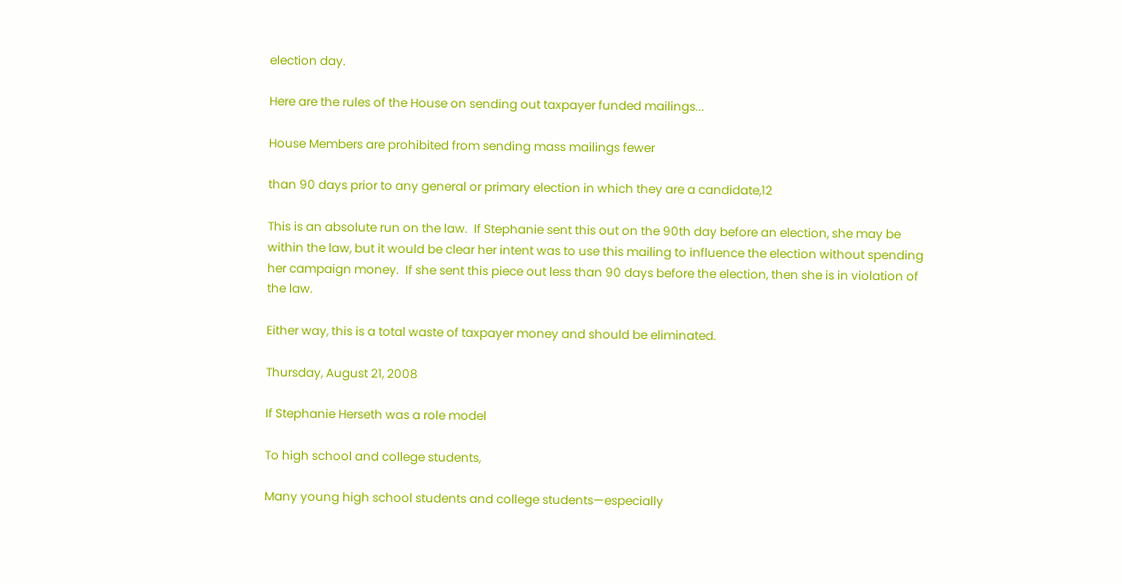election day.

Here are the rules of the House on sending out taxpayer funded mailings...

House Members are prohibited from sending mass mailings fewer

than 90 days prior to any general or primary election in which they are a candidate,12

This is an absolute run on the law.  If Stephanie sent this out on the 90th day before an election, she may be within the law, but it would be clear her intent was to use this mailing to influence the election without spending her campaign money.  If she sent this piece out less than 90 days before the election, then she is in violation of the law.

Either way, this is a total waste of taxpayer money and should be eliminated.

Thursday, August 21, 2008

If Stephanie Herseth was a role model

To high school and college students,

Many young high school students and college students—especially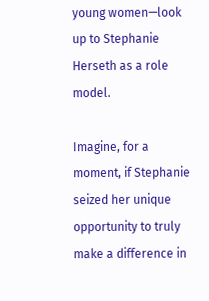young women—look up to Stephanie Herseth as a role model.

Imagine, for a moment, if Stephanie seized her unique opportunity to truly make a difference in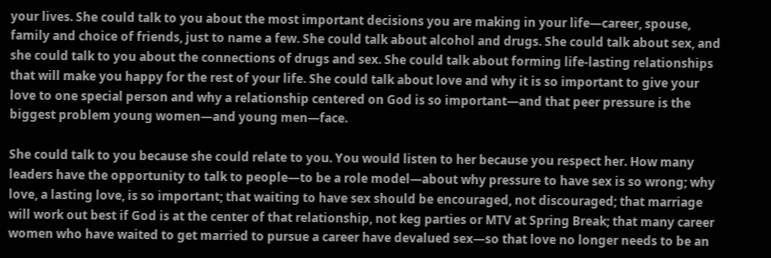your lives. She could talk to you about the most important decisions you are making in your life—career, spouse, family and choice of friends, just to name a few. She could talk about alcohol and drugs. She could talk about sex, and she could talk to you about the connections of drugs and sex. She could talk about forming life-lasting relationships that will make you happy for the rest of your life. She could talk about love and why it is so important to give your love to one special person and why a relationship centered on God is so important—and that peer pressure is the biggest problem young women—and young men—face.

She could talk to you because she could relate to you. You would listen to her because you respect her. How many leaders have the opportunity to talk to people—to be a role model—about why pressure to have sex is so wrong; why love, a lasting love, is so important; that waiting to have sex should be encouraged, not discouraged; that marriage will work out best if God is at the center of that relationship, not keg parties or MTV at Spring Break; that many career women who have waited to get married to pursue a career have devalued sex—so that love no longer needs to be an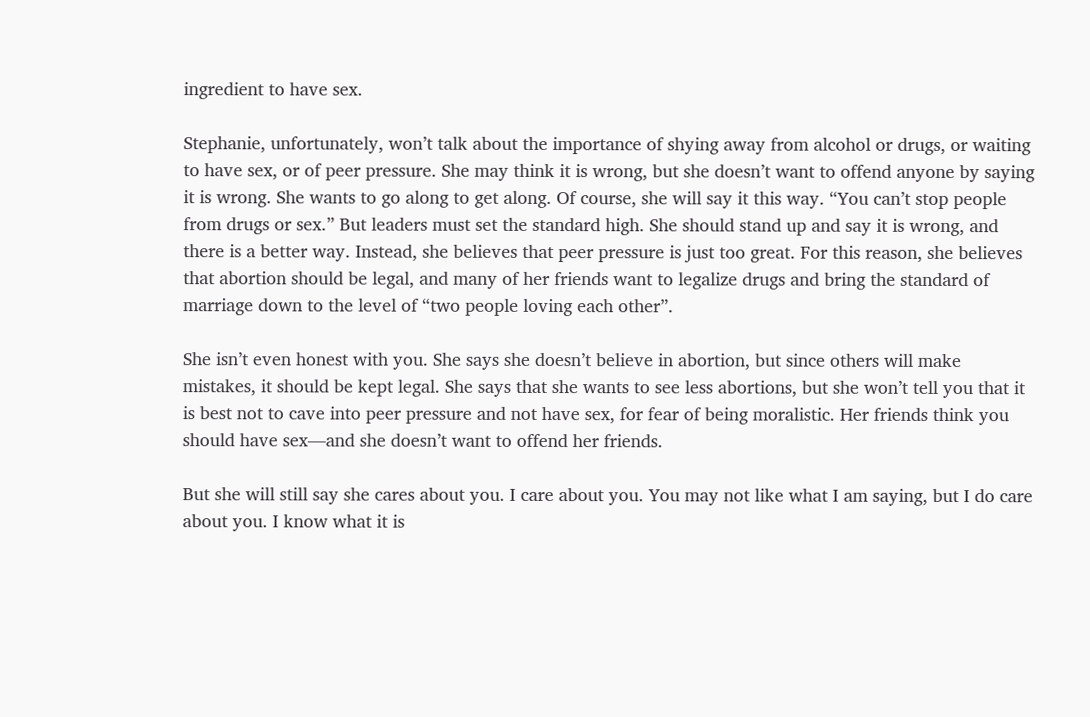ingredient to have sex.

Stephanie, unfortunately, won’t talk about the importance of shying away from alcohol or drugs, or waiting to have sex, or of peer pressure. She may think it is wrong, but she doesn’t want to offend anyone by saying it is wrong. She wants to go along to get along. Of course, she will say it this way. “You can’t stop people from drugs or sex.” But leaders must set the standard high. She should stand up and say it is wrong, and there is a better way. Instead, she believes that peer pressure is just too great. For this reason, she believes that abortion should be legal, and many of her friends want to legalize drugs and bring the standard of marriage down to the level of “two people loving each other”.

She isn’t even honest with you. She says she doesn’t believe in abortion, but since others will make mistakes, it should be kept legal. She says that she wants to see less abortions, but she won’t tell you that it is best not to cave into peer pressure and not have sex, for fear of being moralistic. Her friends think you should have sex—and she doesn’t want to offend her friends.

But she will still say she cares about you. I care about you. You may not like what I am saying, but I do care about you. I know what it is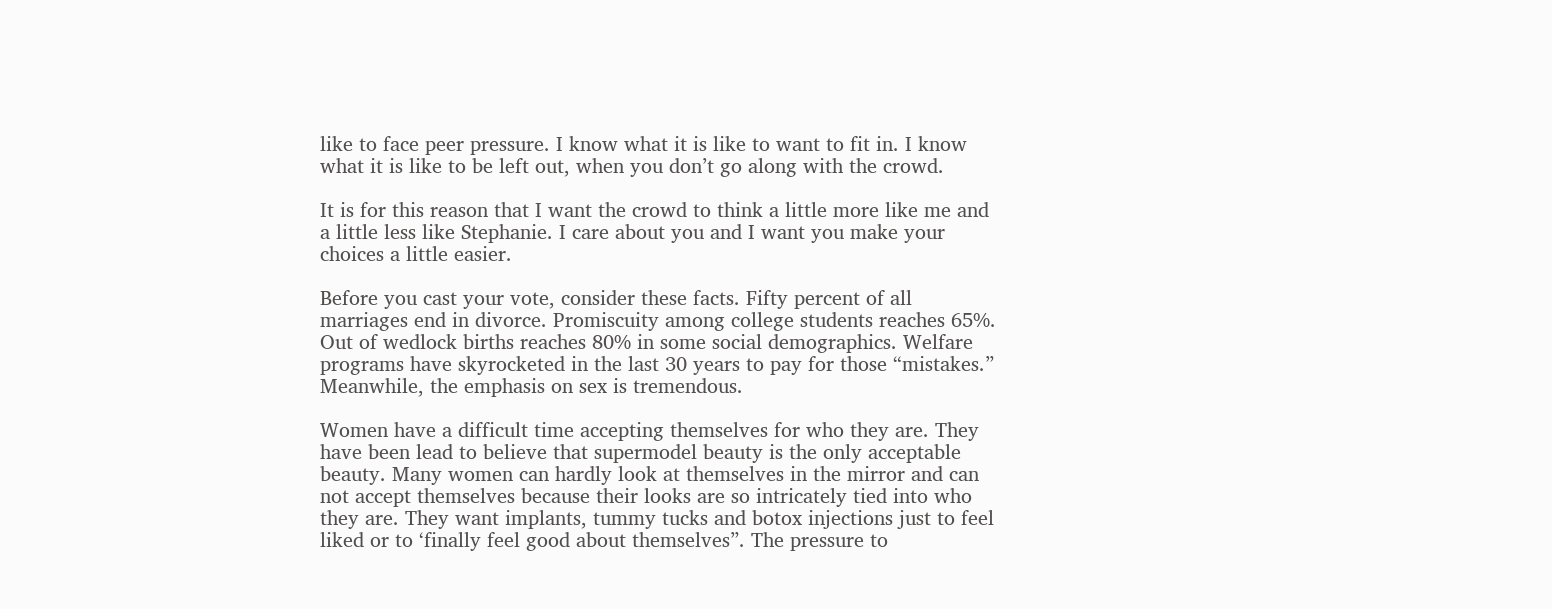like to face peer pressure. I know what it is like to want to fit in. I know what it is like to be left out, when you don’t go along with the crowd.

It is for this reason that I want the crowd to think a little more like me and a little less like Stephanie. I care about you and I want you make your choices a little easier.

Before you cast your vote, consider these facts. Fifty percent of all marriages end in divorce. Promiscuity among college students reaches 65%. Out of wedlock births reaches 80% in some social demographics. Welfare programs have skyrocketed in the last 30 years to pay for those “mistakes.” Meanwhile, the emphasis on sex is tremendous.

Women have a difficult time accepting themselves for who they are. They have been lead to believe that supermodel beauty is the only acceptable beauty. Many women can hardly look at themselves in the mirror and can not accept themselves because their looks are so intricately tied into who they are. They want implants, tummy tucks and botox injections just to feel liked or to ‘finally feel good about themselves”. The pressure to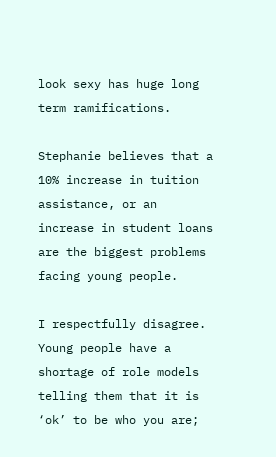look sexy has huge long term ramifications.

Stephanie believes that a 10% increase in tuition assistance, or an increase in student loans are the biggest problems facing young people.

I respectfully disagree. Young people have a shortage of role models telling them that it is ‘ok’ to be who you are;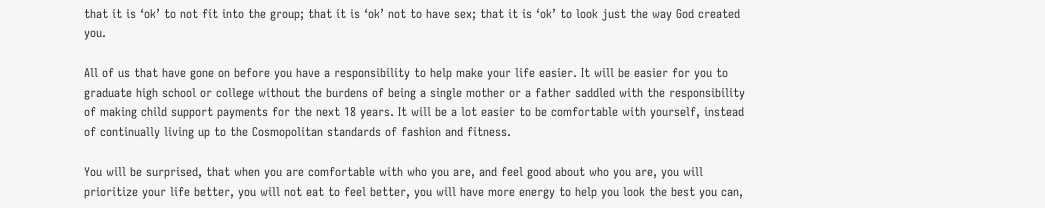that it is ‘ok’ to not fit into the group; that it is ‘ok’ not to have sex; that it is ‘ok’ to look just the way God created you.

All of us that have gone on before you have a responsibility to help make your life easier. It will be easier for you to graduate high school or college without the burdens of being a single mother or a father saddled with the responsibility of making child support payments for the next 18 years. It will be a lot easier to be comfortable with yourself, instead of continually living up to the Cosmopolitan standards of fashion and fitness.

You will be surprised, that when you are comfortable with who you are, and feel good about who you are, you will prioritize your life better, you will not eat to feel better, you will have more energy to help you look the best you can,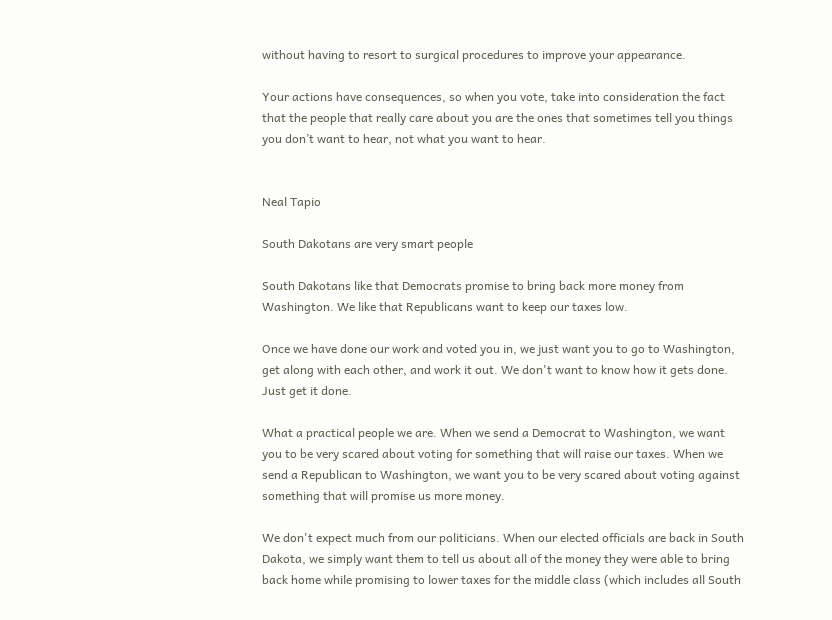without having to resort to surgical procedures to improve your appearance.

Your actions have consequences, so when you vote, take into consideration the fact that the people that really care about you are the ones that sometimes tell you things you don’t want to hear, not what you want to hear.


Neal Tapio

South Dakotans are very smart people

South Dakotans like that Democrats promise to bring back more money from Washington. We like that Republicans want to keep our taxes low.

Once we have done our work and voted you in, we just want you to go to Washington, get along with each other, and work it out. We don't want to know how it gets done. Just get it done.

What a practical people we are. When we send a Democrat to Washington, we want you to be very scared about voting for something that will raise our taxes. When we send a Republican to Washington, we want you to be very scared about voting against something that will promise us more money.

We don't expect much from our politicians. When our elected officials are back in South Dakota, we simply want them to tell us about all of the money they were able to bring back home while promising to lower taxes for the middle class (which includes all South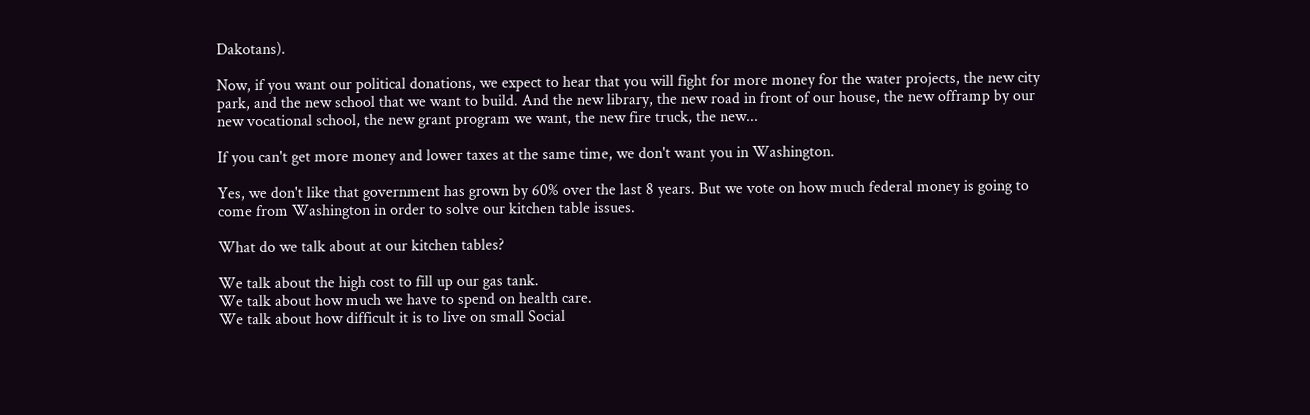Dakotans).

Now, if you want our political donations, we expect to hear that you will fight for more money for the water projects, the new city park, and the new school that we want to build. And the new library, the new road in front of our house, the new offramp by our new vocational school, the new grant program we want, the new fire truck, the new...

If you can't get more money and lower taxes at the same time, we don't want you in Washington.

Yes, we don't like that government has grown by 60% over the last 8 years. But we vote on how much federal money is going to come from Washington in order to solve our kitchen table issues.

What do we talk about at our kitchen tables?

We talk about the high cost to fill up our gas tank.
We talk about how much we have to spend on health care.
We talk about how difficult it is to live on small Social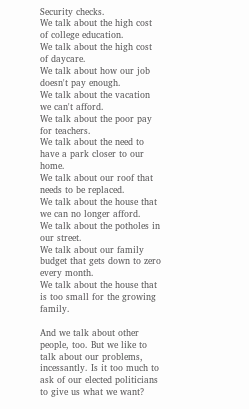Security checks.
We talk about the high cost of college education.
We talk about the high cost of daycare.
We talk about how our job doesn't pay enough.
We talk about the vacation we can't afford.
We talk about the poor pay for teachers.
We talk about the need to have a park closer to our home.
We talk about our roof that needs to be replaced.
We talk about the house that we can no longer afford.
We talk about the potholes in our street.
We talk about our family budget that gets down to zero every month.
We talk about the house that is too small for the growing family.

And we talk about other people, too. But we like to talk about our problems, incessantly. Is it too much to ask of our elected politicians to give us what we want?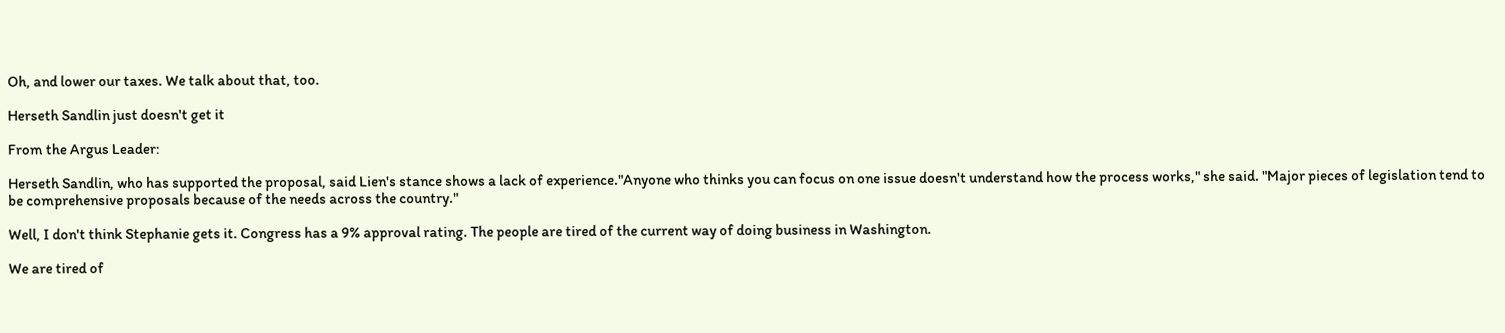Oh, and lower our taxes. We talk about that, too.

Herseth Sandlin just doesn't get it

From the Argus Leader:

Herseth Sandlin, who has supported the proposal, said Lien's stance shows a lack of experience."Anyone who thinks you can focus on one issue doesn't understand how the process works," she said. "Major pieces of legislation tend to be comprehensive proposals because of the needs across the country."

Well, I don't think Stephanie gets it. Congress has a 9% approval rating. The people are tired of the current way of doing business in Washington.

We are tired of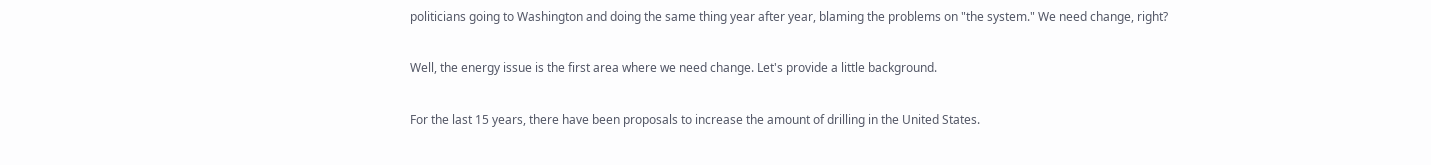politicians going to Washington and doing the same thing year after year, blaming the problems on "the system." We need change, right?

Well, the energy issue is the first area where we need change. Let's provide a little background.

For the last 15 years, there have been proposals to increase the amount of drilling in the United States.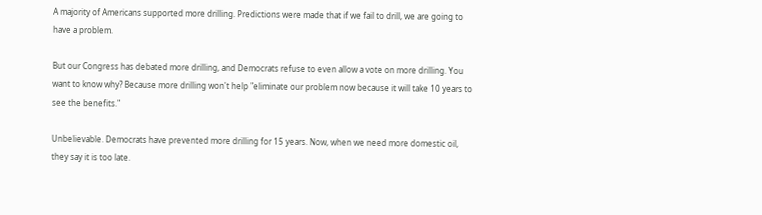A majority of Americans supported more drilling. Predictions were made that if we fail to drill, we are going to have a problem.

But our Congress has debated more drilling, and Democrats refuse to even allow a vote on more drilling. You want to know why? Because more drilling won't help "eliminate our problem now because it will take 10 years to see the benefits."

Unbelievable. Democrats have prevented more drilling for 15 years. Now, when we need more domestic oil, they say it is too late.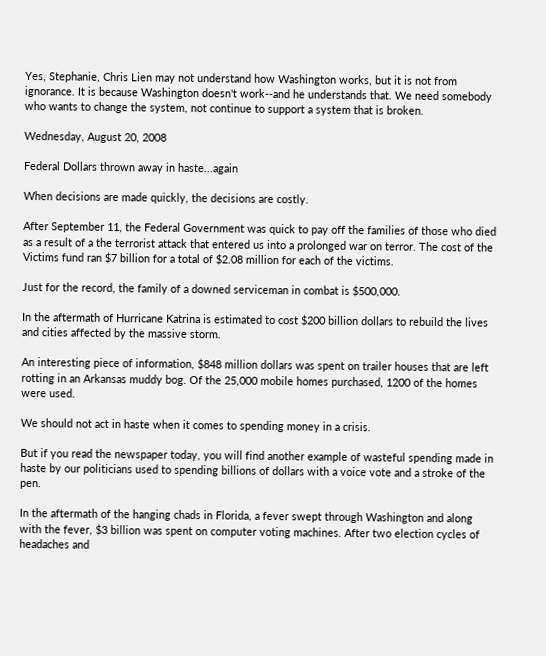Yes, Stephanie, Chris Lien may not understand how Washington works, but it is not from ignorance. It is because Washington doesn't work--and he understands that. We need somebody who wants to change the system, not continue to support a system that is broken.

Wednesday, August 20, 2008

Federal Dollars thrown away in haste...again

When decisions are made quickly, the decisions are costly.

After September 11, the Federal Government was quick to pay off the families of those who died as a result of a the terrorist attack that entered us into a prolonged war on terror. The cost of the Victims fund ran $7 billion for a total of $2.08 million for each of the victims.

Just for the record, the family of a downed serviceman in combat is $500,000.

In the aftermath of Hurricane Katrina is estimated to cost $200 billion dollars to rebuild the lives and cities affected by the massive storm.

An interesting piece of information, $848 million dollars was spent on trailer houses that are left rotting in an Arkansas muddy bog. Of the 25,000 mobile homes purchased, 1200 of the homes were used.

We should not act in haste when it comes to spending money in a crisis.

But if you read the newspaper today, you will find another example of wasteful spending made in haste by our politicians used to spending billions of dollars with a voice vote and a stroke of the pen.

In the aftermath of the hanging chads in Florida, a fever swept through Washington and along with the fever, $3 billion was spent on computer voting machines. After two election cycles of headaches and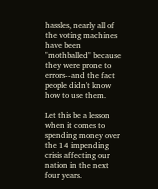hassles, nearly all of the voting machines have been "mothballed" because they were prone to errors--and the fact people didn't know how to use them.

Let this be a lesson when it comes to spending money over the 14 impending crisis affecting our nation in the next four years.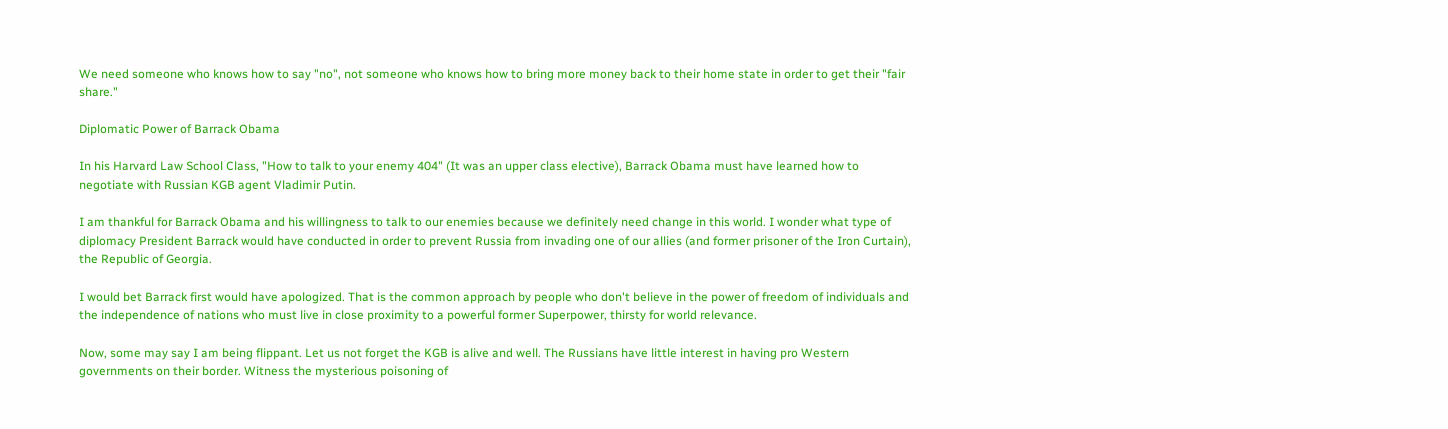We need someone who knows how to say "no", not someone who knows how to bring more money back to their home state in order to get their "fair share."

Diplomatic Power of Barrack Obama

In his Harvard Law School Class, "How to talk to your enemy 404" (It was an upper class elective), Barrack Obama must have learned how to negotiate with Russian KGB agent Vladimir Putin.

I am thankful for Barrack Obama and his willingness to talk to our enemies because we definitely need change in this world. I wonder what type of diplomacy President Barrack would have conducted in order to prevent Russia from invading one of our allies (and former prisoner of the Iron Curtain), the Republic of Georgia.

I would bet Barrack first would have apologized. That is the common approach by people who don't believe in the power of freedom of individuals and the independence of nations who must live in close proximity to a powerful former Superpower, thirsty for world relevance.

Now, some may say I am being flippant. Let us not forget the KGB is alive and well. The Russians have little interest in having pro Western governments on their border. Witness the mysterious poisoning of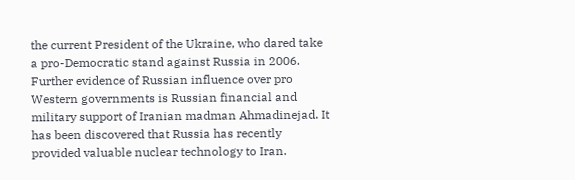the current President of the Ukraine, who dared take a pro-Democratic stand against Russia in 2006. Further evidence of Russian influence over pro Western governments is Russian financial and military support of Iranian madman Ahmadinejad. It has been discovered that Russia has recently provided valuable nuclear technology to Iran.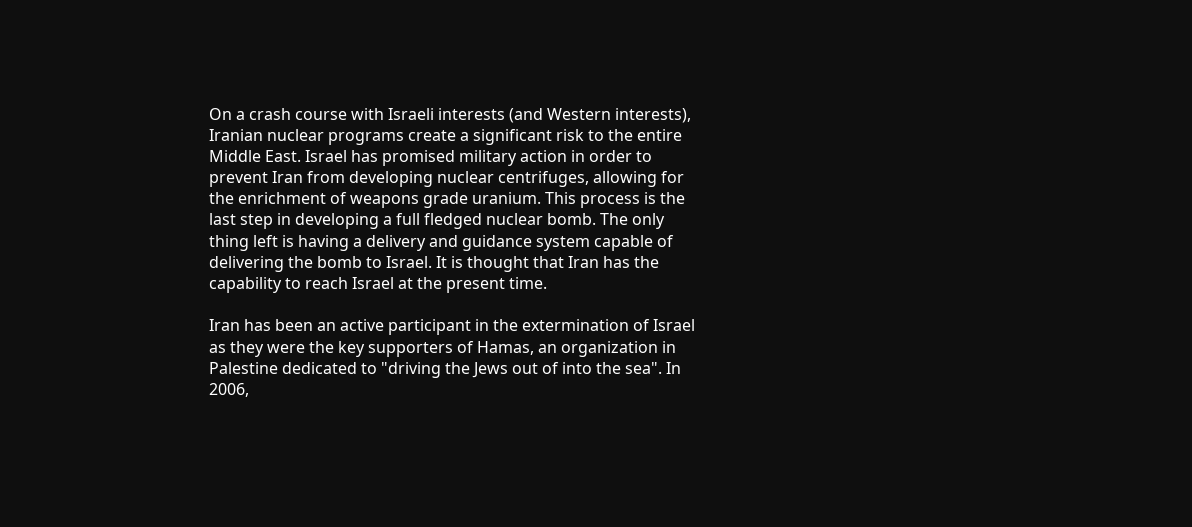On a crash course with Israeli interests (and Western interests), Iranian nuclear programs create a significant risk to the entire Middle East. Israel has promised military action in order to prevent Iran from developing nuclear centrifuges, allowing for the enrichment of weapons grade uranium. This process is the last step in developing a full fledged nuclear bomb. The only thing left is having a delivery and guidance system capable of delivering the bomb to Israel. It is thought that Iran has the capability to reach Israel at the present time.

Iran has been an active participant in the extermination of Israel as they were the key supporters of Hamas, an organization in Palestine dedicated to "driving the Jews out of into the sea". In 2006,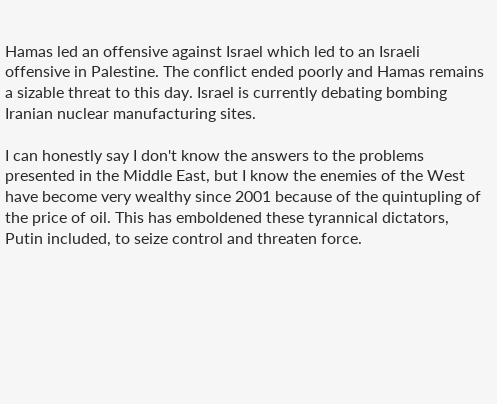Hamas led an offensive against Israel which led to an Israeli offensive in Palestine. The conflict ended poorly and Hamas remains a sizable threat to this day. Israel is currently debating bombing Iranian nuclear manufacturing sites.

I can honestly say I don't know the answers to the problems presented in the Middle East, but I know the enemies of the West have become very wealthy since 2001 because of the quintupling of the price of oil. This has emboldened these tyrannical dictators, Putin included, to seize control and threaten force.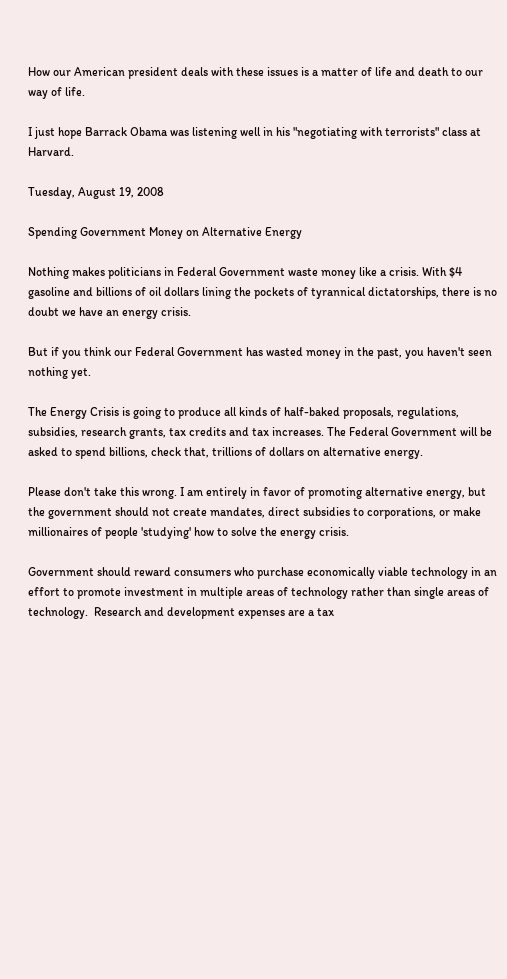How our American president deals with these issues is a matter of life and death to our way of life.

I just hope Barrack Obama was listening well in his "negotiating with terrorists" class at Harvard.

Tuesday, August 19, 2008

Spending Government Money on Alternative Energy

Nothing makes politicians in Federal Government waste money like a crisis. With $4 gasoline and billions of oil dollars lining the pockets of tyrannical dictatorships, there is no doubt we have an energy crisis.

But if you think our Federal Government has wasted money in the past, you haven't seen nothing yet.

The Energy Crisis is going to produce all kinds of half-baked proposals, regulations, subsidies, research grants, tax credits and tax increases. The Federal Government will be asked to spend billions, check that, trillions of dollars on alternative energy.

Please don't take this wrong. I am entirely in favor of promoting alternative energy, but the government should not create mandates, direct subsidies to corporations, or make millionaires of people 'studying' how to solve the energy crisis.

Government should reward consumers who purchase economically viable technology in an effort to promote investment in multiple areas of technology rather than single areas of technology.  Research and development expenses are a tax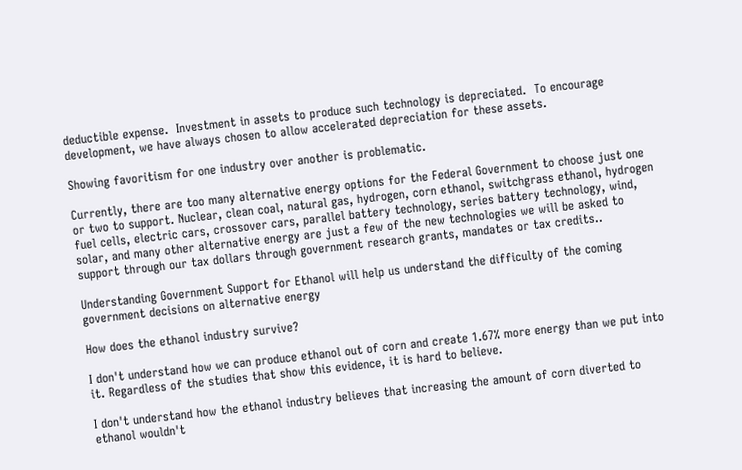deductible expense.  Investment in assets to produce such technology is depreciated.  To encourage development, we have always chosen to allow accelerated depreciation for these assets.

Showing favoritism for one industry over another is problematic.

Currently, there are too many alternative energy options for the Federal Government to choose just one or two to support. Nuclear, clean coal, natural gas, hydrogen, corn ethanol, switchgrass ethanol, hydrogen fuel cells, electric cars, crossover cars, parallel battery technology, series battery technology, wind, solar, and many other alternative energy are just a few of the new technologies we will be asked to support through our tax dollars through government research grants, mandates or tax credits..

Understanding Government Support for Ethanol will help us understand the difficulty of the coming government decisions on alternative energy

How does the ethanol industry survive?

I don't understand how we can produce ethanol out of corn and create 1.67% more energy than we put into it. Regardless of the studies that show this evidence, it is hard to believe.

I don't understand how the ethanol industry believes that increasing the amount of corn diverted to ethanol wouldn't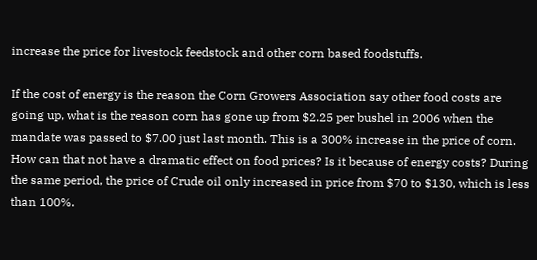increase the price for livestock feedstock and other corn based foodstuffs.

If the cost of energy is the reason the Corn Growers Association say other food costs are going up, what is the reason corn has gone up from $2.25 per bushel in 2006 when the mandate was passed to $7.00 just last month. This is a 300% increase in the price of corn. How can that not have a dramatic effect on food prices? Is it because of energy costs? During the same period, the price of Crude oil only increased in price from $70 to $130, which is less than 100%.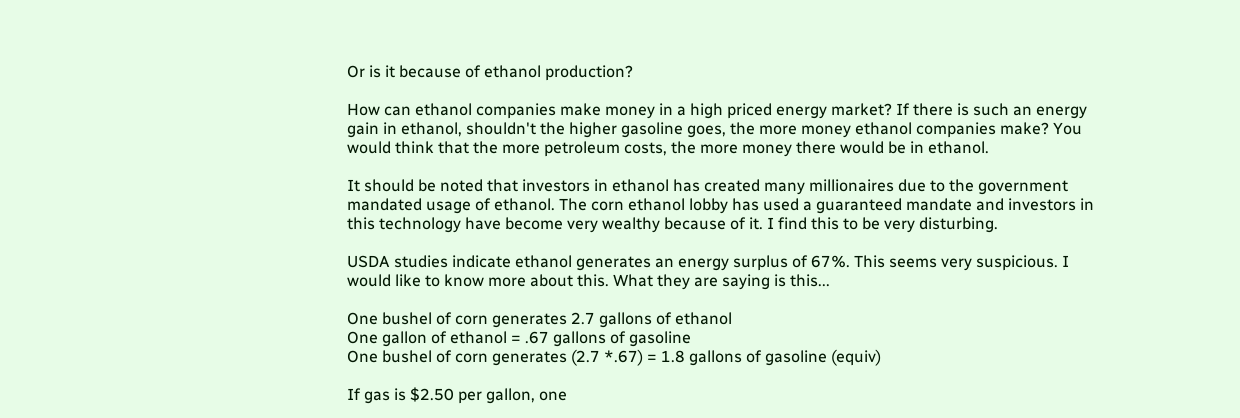Or is it because of ethanol production?

How can ethanol companies make money in a high priced energy market? If there is such an energy gain in ethanol, shouldn't the higher gasoline goes, the more money ethanol companies make? You would think that the more petroleum costs, the more money there would be in ethanol.

It should be noted that investors in ethanol has created many millionaires due to the government mandated usage of ethanol. The corn ethanol lobby has used a guaranteed mandate and investors in this technology have become very wealthy because of it. I find this to be very disturbing.

USDA studies indicate ethanol generates an energy surplus of 67%. This seems very suspicious. I would like to know more about this. What they are saying is this...

One bushel of corn generates 2.7 gallons of ethanol
One gallon of ethanol = .67 gallons of gasoline
One bushel of corn generates (2.7 *.67) = 1.8 gallons of gasoline (equiv)

If gas is $2.50 per gallon, one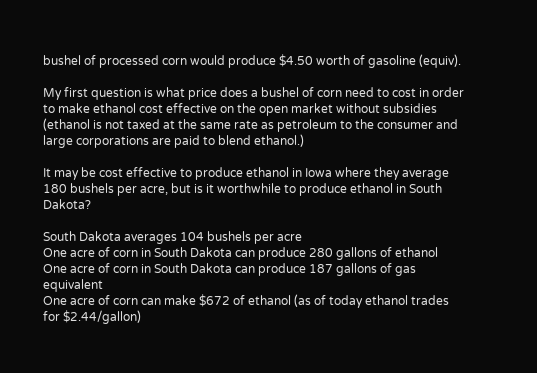bushel of processed corn would produce $4.50 worth of gasoline (equiv).

My first question is what price does a bushel of corn need to cost in order to make ethanol cost effective on the open market without subsidies (ethanol is not taxed at the same rate as petroleum to the consumer and large corporations are paid to blend ethanol.)

It may be cost effective to produce ethanol in Iowa where they average 180 bushels per acre, but is it worthwhile to produce ethanol in South Dakota?

South Dakota averages 104 bushels per acre
One acre of corn in South Dakota can produce 280 gallons of ethanol
One acre of corn in South Dakota can produce 187 gallons of gas equivalent
One acre of corn can make $672 of ethanol (as of today ethanol trades for $2.44/gallon)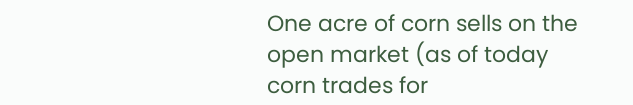One acre of corn sells on the open market (as of today corn trades for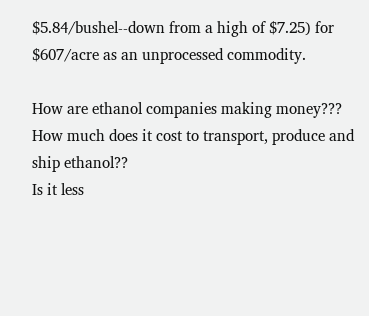$5.84/bushel--down from a high of $7.25) for $607/acre as an unprocessed commodity.

How are ethanol companies making money???
How much does it cost to transport, produce and ship ethanol??
Is it less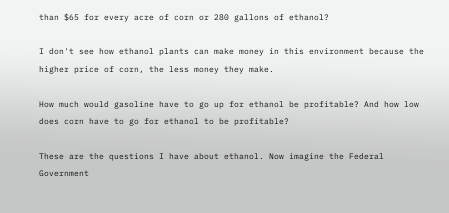than $65 for every acre of corn or 280 gallons of ethanol?

I don't see how ethanol plants can make money in this environment because the higher price of corn, the less money they make.

How much would gasoline have to go up for ethanol be profitable? And how low does corn have to go for ethanol to be profitable?

These are the questions I have about ethanol. Now imagine the Federal Government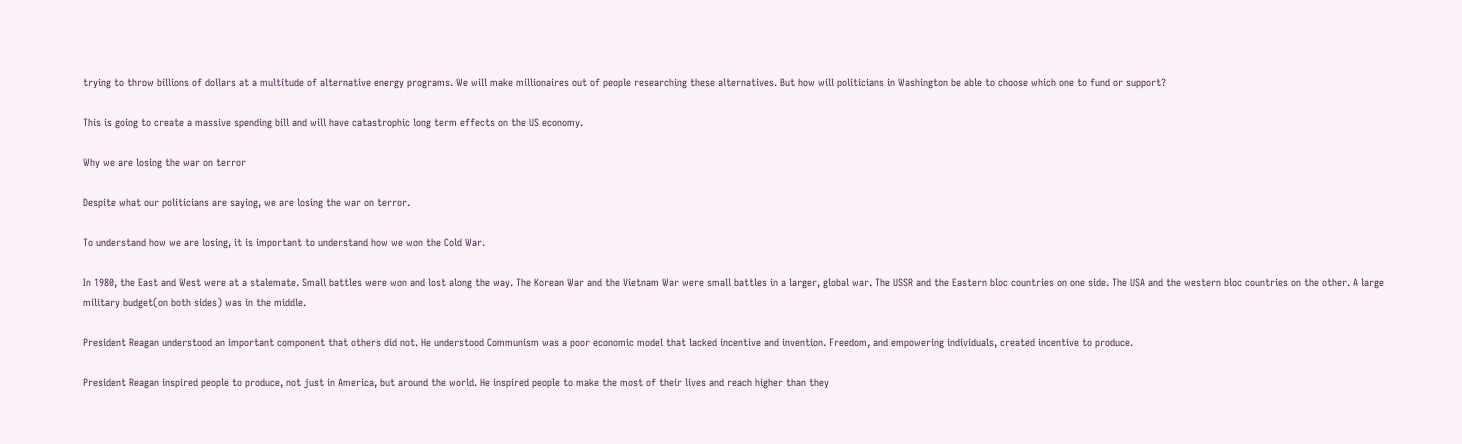trying to throw billions of dollars at a multitude of alternative energy programs. We will make millionaires out of people researching these alternatives. But how will politicians in Washington be able to choose which one to fund or support?

This is going to create a massive spending bill and will have catastrophic long term effects on the US economy.

Why we are losing the war on terror

Despite what our politicians are saying, we are losing the war on terror.

To understand how we are losing, it is important to understand how we won the Cold War.

In 1980, the East and West were at a stalemate. Small battles were won and lost along the way. The Korean War and the Vietnam War were small battles in a larger, global war. The USSR and the Eastern bloc countries on one side. The USA and the western bloc countries on the other. A large military budget(on both sides) was in the middle.

President Reagan understood an important component that others did not. He understood Communism was a poor economic model that lacked incentive and invention. Freedom, and empowering individuals, created incentive to produce.

President Reagan inspired people to produce, not just in America, but around the world. He inspired people to make the most of their lives and reach higher than they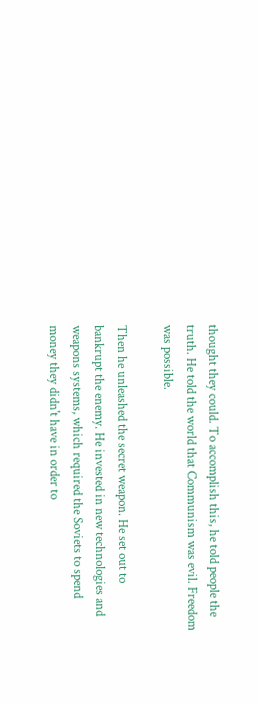thought they could. To accomplish this, he told people the truth. He told the world that Communism was evil. Freedom was possible.

Then he unleashed the secret weapon. He set out to bankrupt the enemy. He invested in new technologies and weapons systems, which required the Soviets to spend money they didn't have in order to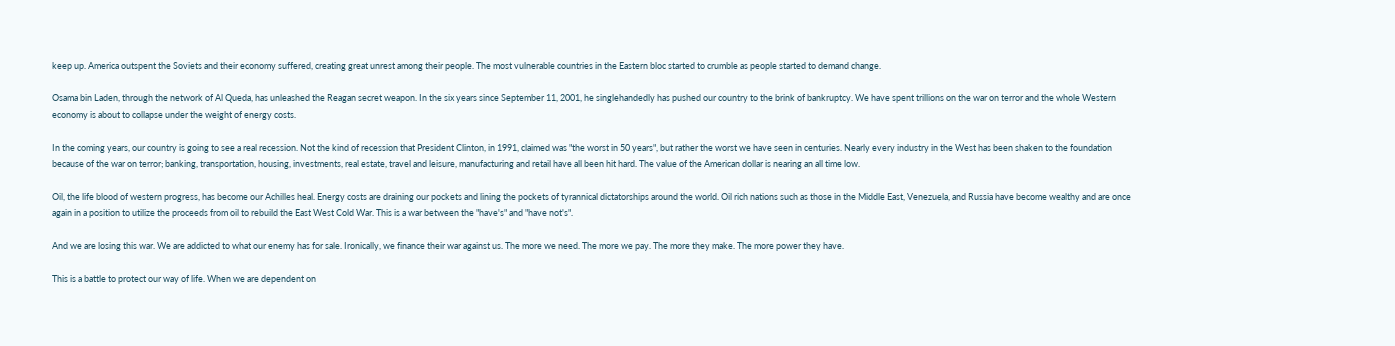keep up. America outspent the Soviets and their economy suffered, creating great unrest among their people. The most vulnerable countries in the Eastern bloc started to crumble as people started to demand change.

Osama bin Laden, through the network of Al Queda, has unleashed the Reagan secret weapon. In the six years since September 11, 2001, he singlehandedly has pushed our country to the brink of bankruptcy. We have spent trillions on the war on terror and the whole Western economy is about to collapse under the weight of energy costs.

In the coming years, our country is going to see a real recession. Not the kind of recession that President Clinton, in 1991, claimed was "the worst in 50 years", but rather the worst we have seen in centuries. Nearly every industry in the West has been shaken to the foundation because of the war on terror; banking, transportation, housing, investments, real estate, travel and leisure, manufacturing and retail have all been hit hard. The value of the American dollar is nearing an all time low.

Oil, the life blood of western progress, has become our Achilles heal. Energy costs are draining our pockets and lining the pockets of tyrannical dictatorships around the world. Oil rich nations such as those in the Middle East, Venezuela, and Russia have become wealthy and are once again in a position to utilize the proceeds from oil to rebuild the East West Cold War. This is a war between the "have's" and "have not's".

And we are losing this war. We are addicted to what our enemy has for sale. Ironically, we finance their war against us. The more we need. The more we pay. The more they make. The more power they have.

This is a battle to protect our way of life. When we are dependent on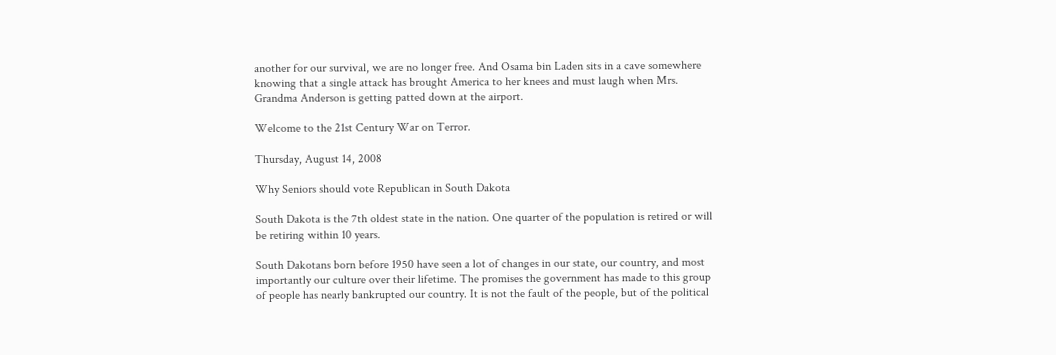another for our survival, we are no longer free. And Osama bin Laden sits in a cave somewhere knowing that a single attack has brought America to her knees and must laugh when Mrs. Grandma Anderson is getting patted down at the airport.

Welcome to the 21st Century War on Terror.

Thursday, August 14, 2008

Why Seniors should vote Republican in South Dakota

South Dakota is the 7th oldest state in the nation. One quarter of the population is retired or will be retiring within 10 years.

South Dakotans born before 1950 have seen a lot of changes in our state, our country, and most importantly our culture over their lifetime. The promises the government has made to this group of people has nearly bankrupted our country. It is not the fault of the people, but of the political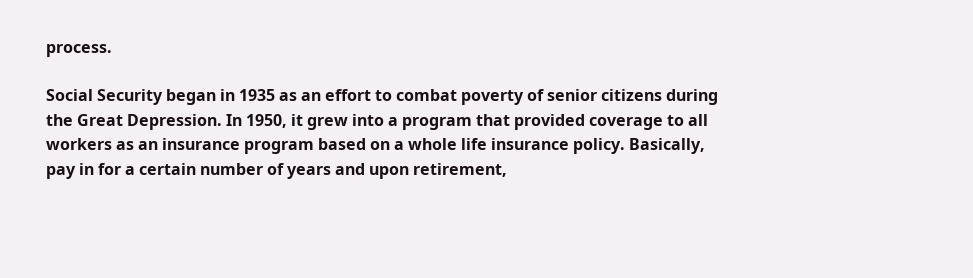process.

Social Security began in 1935 as an effort to combat poverty of senior citizens during the Great Depression. In 1950, it grew into a program that provided coverage to all workers as an insurance program based on a whole life insurance policy. Basically, pay in for a certain number of years and upon retirement,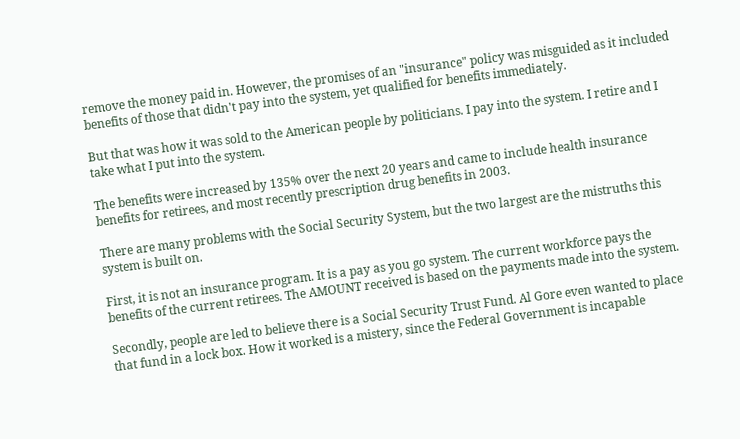remove the money paid in. However, the promises of an "insurance" policy was misguided as it included benefits of those that didn't pay into the system, yet qualified for benefits immediately.

But that was how it was sold to the American people by politicians. I pay into the system. I retire and I take what I put into the system.

The benefits were increased by 135% over the next 20 years and came to include health insurance benefits for retirees, and most recently prescription drug benefits in 2003.

There are many problems with the Social Security System, but the two largest are the mistruths this system is built on.

First, it is not an insurance program. It is a pay as you go system. The current workforce pays the benefits of the current retirees. The AMOUNT received is based on the payments made into the system.

Secondly, people are led to believe there is a Social Security Trust Fund. Al Gore even wanted to place that fund in a lock box. How it worked is a mistery, since the Federal Government is incapable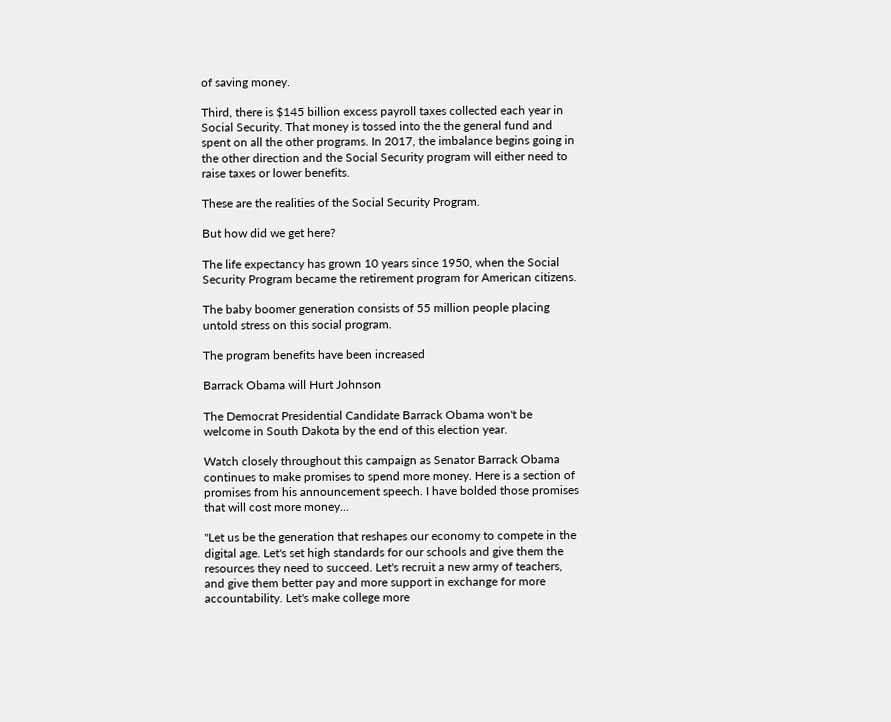of saving money.

Third, there is $145 billion excess payroll taxes collected each year in Social Security. That money is tossed into the the general fund and spent on all the other programs. In 2017, the imbalance begins going in the other direction and the Social Security program will either need to raise taxes or lower benefits.

These are the realities of the Social Security Program.

But how did we get here?

The life expectancy has grown 10 years since 1950, when the Social Security Program became the retirement program for American citizens.

The baby boomer generation consists of 55 million people placing untold stress on this social program.

The program benefits have been increased

Barrack Obama will Hurt Johnson

The Democrat Presidential Candidate Barrack Obama won't be welcome in South Dakota by the end of this election year.

Watch closely throughout this campaign as Senator Barrack Obama continues to make promises to spend more money. Here is a section of promises from his announcement speech. I have bolded those promises that will cost more money...

"Let us be the generation that reshapes our economy to compete in the digital age. Let's set high standards for our schools and give them the resources they need to succeed. Let's recruit a new army of teachers, and give them better pay and more support in exchange for more accountability. Let's make college more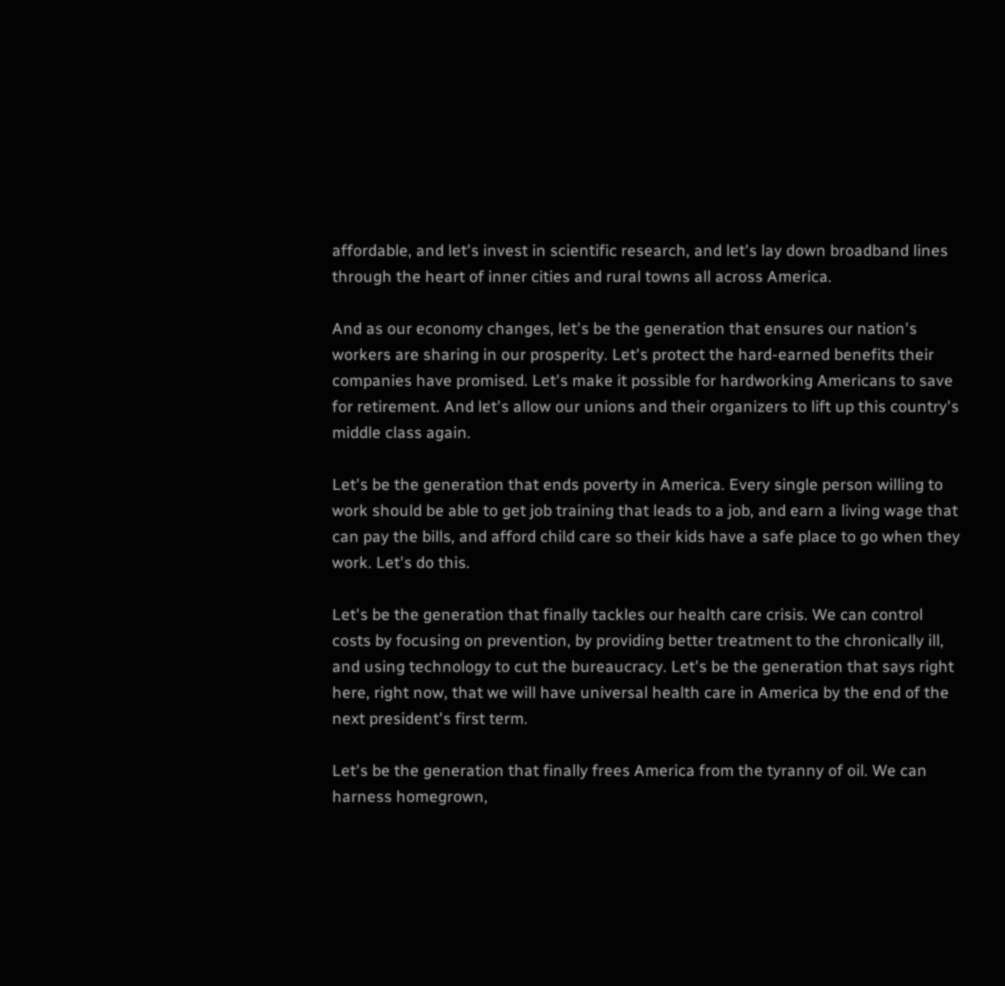affordable, and let's invest in scientific research, and let's lay down broadband lines through the heart of inner cities and rural towns all across America.

And as our economy changes, let's be the generation that ensures our nation's workers are sharing in our prosperity. Let's protect the hard-earned benefits their companies have promised. Let's make it possible for hardworking Americans to save for retirement. And let's allow our unions and their organizers to lift up this country's middle class again.

Let's be the generation that ends poverty in America. Every single person willing to work should be able to get job training that leads to a job, and earn a living wage that can pay the bills, and afford child care so their kids have a safe place to go when they work. Let's do this.

Let's be the generation that finally tackles our health care crisis. We can control costs by focusing on prevention, by providing better treatment to the chronically ill, and using technology to cut the bureaucracy. Let's be the generation that says right here, right now, that we will have universal health care in America by the end of the next president's first term.

Let's be the generation that finally frees America from the tyranny of oil. We can harness homegrown,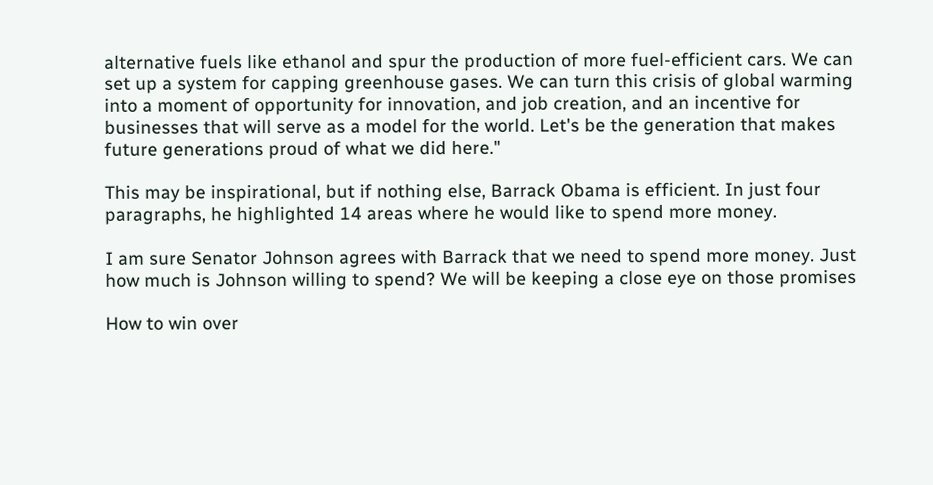alternative fuels like ethanol and spur the production of more fuel-efficient cars. We can set up a system for capping greenhouse gases. We can turn this crisis of global warming into a moment of opportunity for innovation, and job creation, and an incentive for businesses that will serve as a model for the world. Let's be the generation that makes future generations proud of what we did here."

This may be inspirational, but if nothing else, Barrack Obama is efficient. In just four paragraphs, he highlighted 14 areas where he would like to spend more money.

I am sure Senator Johnson agrees with Barrack that we need to spend more money. Just how much is Johnson willing to spend? We will be keeping a close eye on those promises

How to win over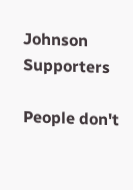Johnson Supporters

People don't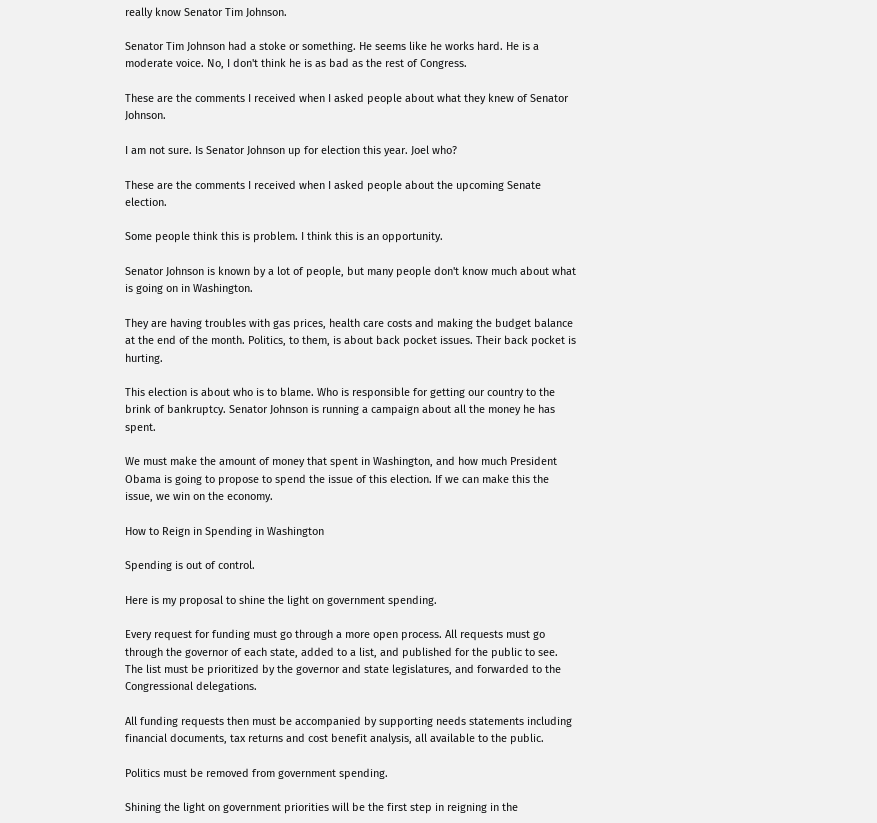really know Senator Tim Johnson.

Senator Tim Johnson had a stoke or something. He seems like he works hard. He is a moderate voice. No, I don't think he is as bad as the rest of Congress.

These are the comments I received when I asked people about what they knew of Senator Johnson.

I am not sure. Is Senator Johnson up for election this year. Joel who?

These are the comments I received when I asked people about the upcoming Senate election.

Some people think this is problem. I think this is an opportunity.

Senator Johnson is known by a lot of people, but many people don't know much about what is going on in Washington.

They are having troubles with gas prices, health care costs and making the budget balance at the end of the month. Politics, to them, is about back pocket issues. Their back pocket is hurting.

This election is about who is to blame. Who is responsible for getting our country to the brink of bankruptcy. Senator Johnson is running a campaign about all the money he has spent.

We must make the amount of money that spent in Washington, and how much President Obama is going to propose to spend the issue of this election. If we can make this the issue, we win on the economy.

How to Reign in Spending in Washington

Spending is out of control.

Here is my proposal to shine the light on government spending.

Every request for funding must go through a more open process. All requests must go through the governor of each state, added to a list, and published for the public to see. The list must be prioritized by the governor and state legislatures, and forwarded to the Congressional delegations.

All funding requests then must be accompanied by supporting needs statements including financial documents, tax returns and cost benefit analysis, all available to the public.

Politics must be removed from government spending.

Shining the light on government priorities will be the first step in reigning in the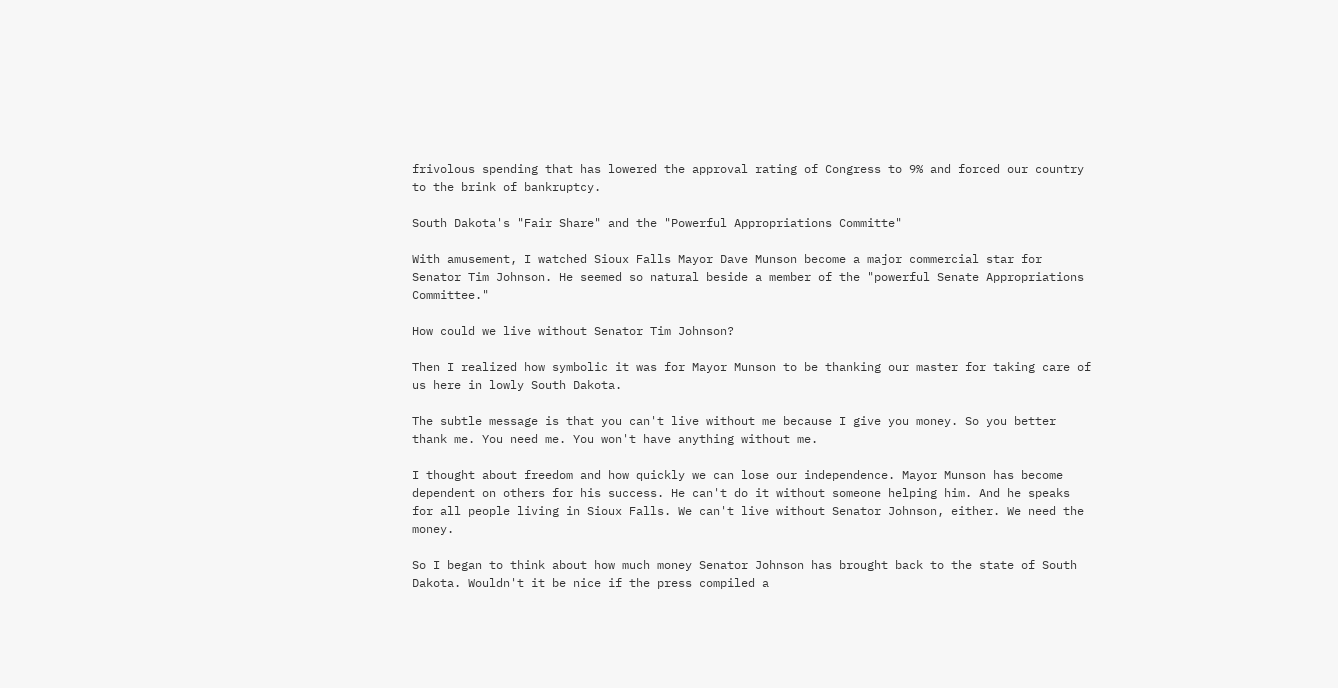frivolous spending that has lowered the approval rating of Congress to 9% and forced our country to the brink of bankruptcy.

South Dakota's "Fair Share" and the "Powerful Appropriations Committe"

With amusement, I watched Sioux Falls Mayor Dave Munson become a major commercial star for Senator Tim Johnson. He seemed so natural beside a member of the "powerful Senate Appropriations Committee."

How could we live without Senator Tim Johnson?

Then I realized how symbolic it was for Mayor Munson to be thanking our master for taking care of us here in lowly South Dakota.

The subtle message is that you can't live without me because I give you money. So you better thank me. You need me. You won't have anything without me.

I thought about freedom and how quickly we can lose our independence. Mayor Munson has become dependent on others for his success. He can't do it without someone helping him. And he speaks for all people living in Sioux Falls. We can't live without Senator Johnson, either. We need the money.

So I began to think about how much money Senator Johnson has brought back to the state of South Dakota. Wouldn't it be nice if the press compiled a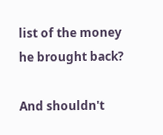list of the money he brought back?

And shouldn't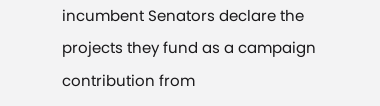incumbent Senators declare the projects they fund as a campaign contribution from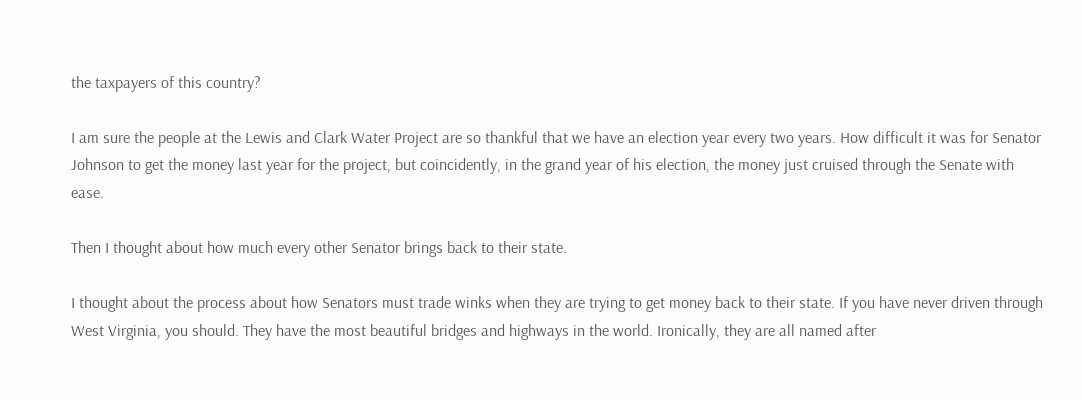the taxpayers of this country?

I am sure the people at the Lewis and Clark Water Project are so thankful that we have an election year every two years. How difficult it was for Senator Johnson to get the money last year for the project, but coincidently, in the grand year of his election, the money just cruised through the Senate with ease.

Then I thought about how much every other Senator brings back to their state.

I thought about the process about how Senators must trade winks when they are trying to get money back to their state. If you have never driven through West Virginia, you should. They have the most beautiful bridges and highways in the world. Ironically, they are all named after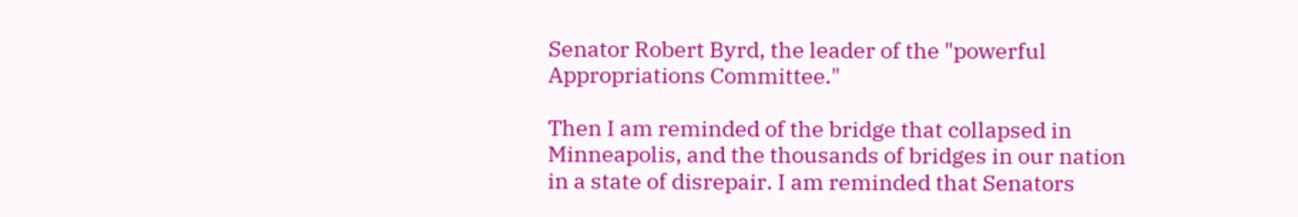Senator Robert Byrd, the leader of the "powerful Appropriations Committee."

Then I am reminded of the bridge that collapsed in Minneapolis, and the thousands of bridges in our nation in a state of disrepair. I am reminded that Senators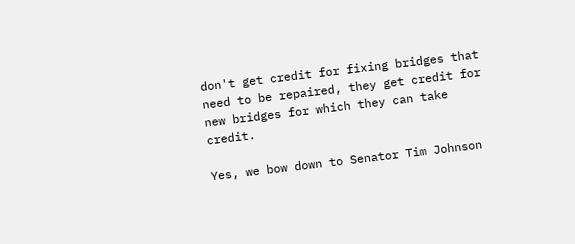don't get credit for fixing bridges that need to be repaired, they get credit for new bridges for which they can take credit.

Yes, we bow down to Senator Tim Johnson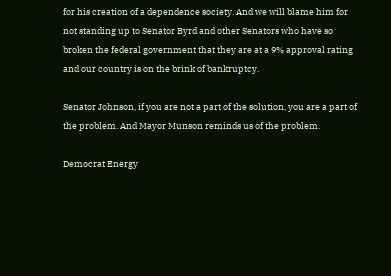for his creation of a dependence society. And we will blame him for not standing up to Senator Byrd and other Senators who have so broken the federal government that they are at a 9% approval rating and our country is on the brink of bankruptcy.

Senator Johnson, if you are not a part of the solution, you are a part of the problem. And Mayor Munson reminds us of the problem.

Democrat Energy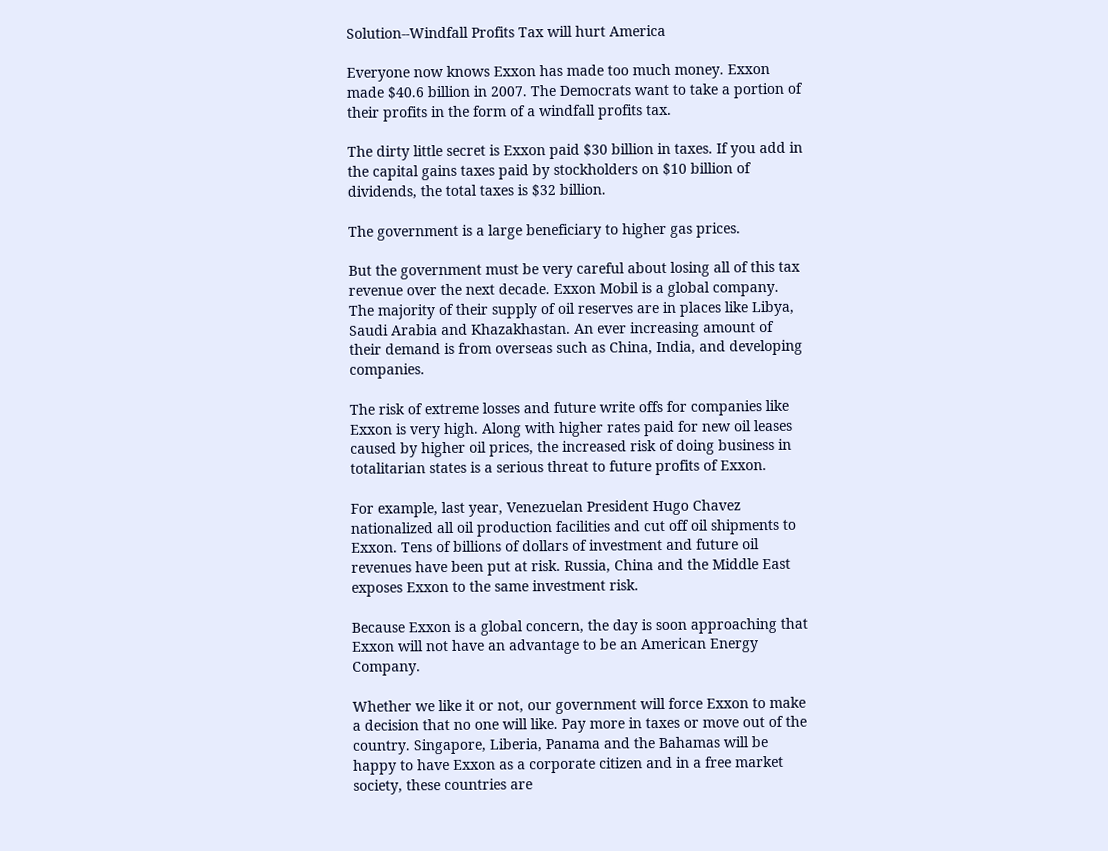Solution--Windfall Profits Tax will hurt America

Everyone now knows Exxon has made too much money. Exxon made $40.6 billion in 2007. The Democrats want to take a portion of their profits in the form of a windfall profits tax.

The dirty little secret is Exxon paid $30 billion in taxes. If you add in the capital gains taxes paid by stockholders on $10 billion of dividends, the total taxes is $32 billion.

The government is a large beneficiary to higher gas prices.

But the government must be very careful about losing all of this tax revenue over the next decade. Exxon Mobil is a global company. The majority of their supply of oil reserves are in places like Libya, Saudi Arabia and Khazakhastan. An ever increasing amount of their demand is from overseas such as China, India, and developing companies.

The risk of extreme losses and future write offs for companies like Exxon is very high. Along with higher rates paid for new oil leases caused by higher oil prices, the increased risk of doing business in totalitarian states is a serious threat to future profits of Exxon.

For example, last year, Venezuelan President Hugo Chavez nationalized all oil production facilities and cut off oil shipments to Exxon. Tens of billions of dollars of investment and future oil revenues have been put at risk. Russia, China and the Middle East exposes Exxon to the same investment risk.

Because Exxon is a global concern, the day is soon approaching that Exxon will not have an advantage to be an American Energy Company.

Whether we like it or not, our government will force Exxon to make a decision that no one will like. Pay more in taxes or move out of the country. Singapore, Liberia, Panama and the Bahamas will be happy to have Exxon as a corporate citizen and in a free market society, these countries are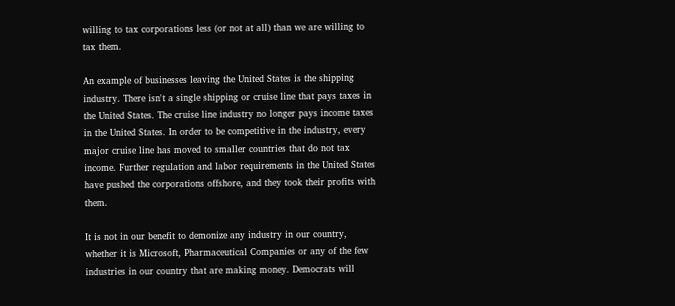willing to tax corporations less (or not at all) than we are willing to tax them.

An example of businesses leaving the United States is the shipping industry. There isn't a single shipping or cruise line that pays taxes in the United States. The cruise line industry no longer pays income taxes in the United States. In order to be competitive in the industry, every major cruise line has moved to smaller countries that do not tax income. Further regulation and labor requirements in the United States have pushed the corporations offshore, and they took their profits with them.

It is not in our benefit to demonize any industry in our country, whether it is Microsoft, Pharmaceutical Companies or any of the few industries in our country that are making money. Democrats will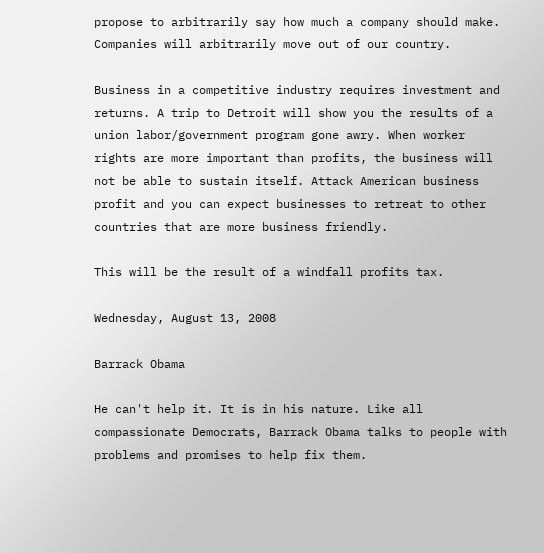propose to arbitrarily say how much a company should make. Companies will arbitrarily move out of our country.

Business in a competitive industry requires investment and returns. A trip to Detroit will show you the results of a union labor/government program gone awry. When worker rights are more important than profits, the business will not be able to sustain itself. Attack American business profit and you can expect businesses to retreat to other countries that are more business friendly.

This will be the result of a windfall profits tax.

Wednesday, August 13, 2008

Barrack Obama

He can't help it. It is in his nature. Like all compassionate Democrats, Barrack Obama talks to people with problems and promises to help fix them.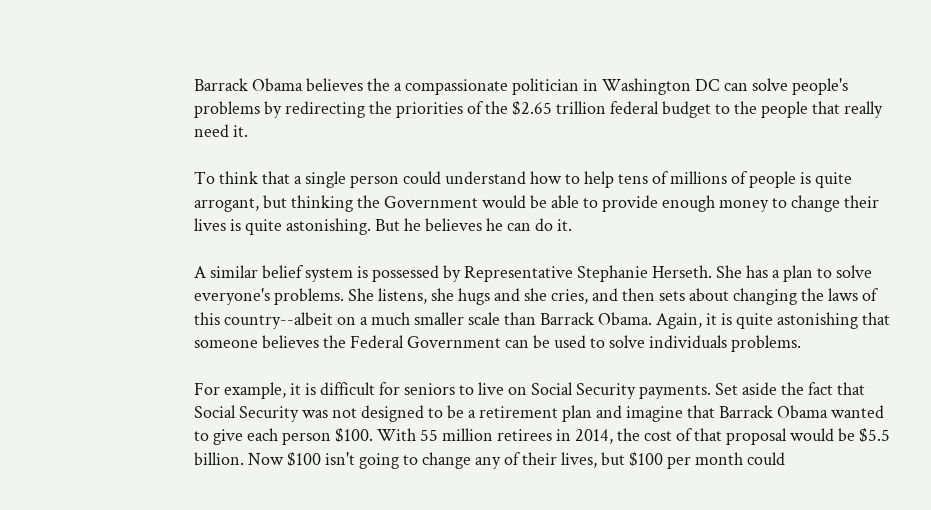Barrack Obama believes the a compassionate politician in Washington DC can solve people's problems by redirecting the priorities of the $2.65 trillion federal budget to the people that really need it.

To think that a single person could understand how to help tens of millions of people is quite arrogant, but thinking the Government would be able to provide enough money to change their lives is quite astonishing. But he believes he can do it.

A similar belief system is possessed by Representative Stephanie Herseth. She has a plan to solve everyone's problems. She listens, she hugs and she cries, and then sets about changing the laws of this country--albeit on a much smaller scale than Barrack Obama. Again, it is quite astonishing that someone believes the Federal Government can be used to solve individuals problems.

For example, it is difficult for seniors to live on Social Security payments. Set aside the fact that Social Security was not designed to be a retirement plan and imagine that Barrack Obama wanted to give each person $100. With 55 million retirees in 2014, the cost of that proposal would be $5.5 billion. Now $100 isn't going to change any of their lives, but $100 per month could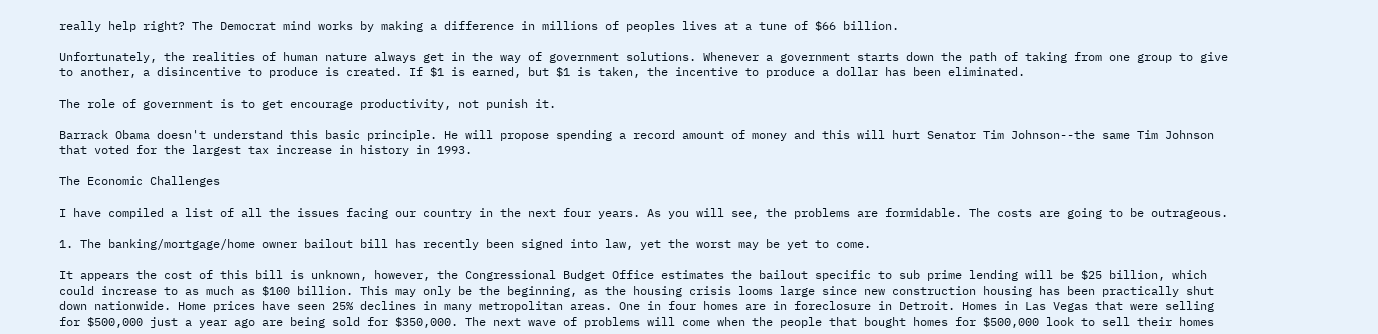really help right? The Democrat mind works by making a difference in millions of peoples lives at a tune of $66 billion.

Unfortunately, the realities of human nature always get in the way of government solutions. Whenever a government starts down the path of taking from one group to give to another, a disincentive to produce is created. If $1 is earned, but $1 is taken, the incentive to produce a dollar has been eliminated.

The role of government is to get encourage productivity, not punish it.

Barrack Obama doesn't understand this basic principle. He will propose spending a record amount of money and this will hurt Senator Tim Johnson--the same Tim Johnson that voted for the largest tax increase in history in 1993.

The Economic Challenges

I have compiled a list of all the issues facing our country in the next four years. As you will see, the problems are formidable. The costs are going to be outrageous.

1. The banking/mortgage/home owner bailout bill has recently been signed into law, yet the worst may be yet to come.

It appears the cost of this bill is unknown, however, the Congressional Budget Office estimates the bailout specific to sub prime lending will be $25 billion, which could increase to as much as $100 billion. This may only be the beginning, as the housing crisis looms large since new construction housing has been practically shut down nationwide. Home prices have seen 25% declines in many metropolitan areas. One in four homes are in foreclosure in Detroit. Homes in Las Vegas that were selling for $500,000 just a year ago are being sold for $350,000. The next wave of problems will come when the people that bought homes for $500,000 look to sell their homes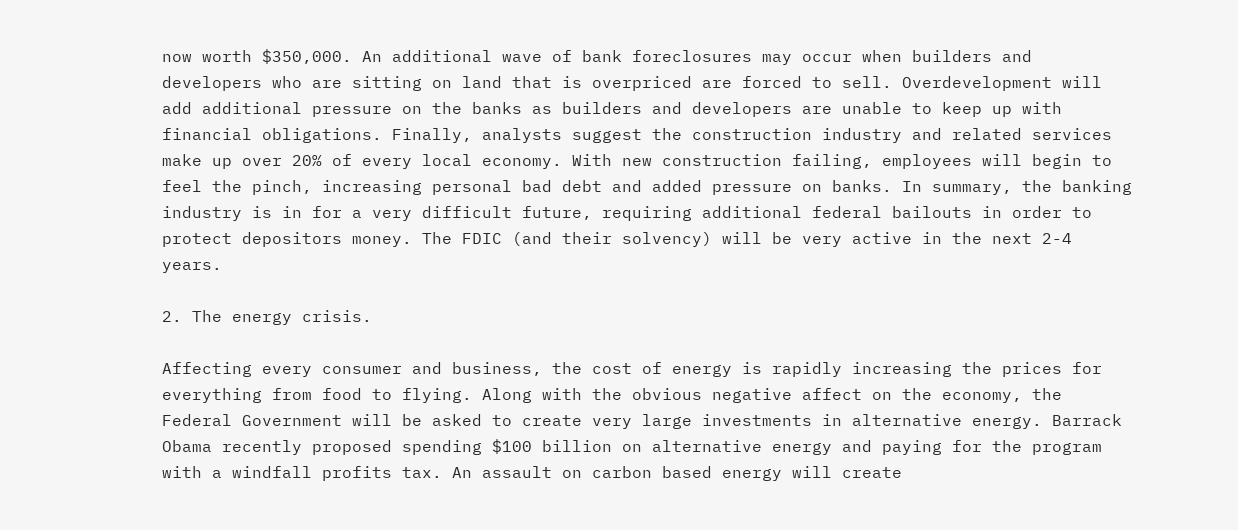now worth $350,000. An additional wave of bank foreclosures may occur when builders and developers who are sitting on land that is overpriced are forced to sell. Overdevelopment will add additional pressure on the banks as builders and developers are unable to keep up with financial obligations. Finally, analysts suggest the construction industry and related services make up over 20% of every local economy. With new construction failing, employees will begin to feel the pinch, increasing personal bad debt and added pressure on banks. In summary, the banking industry is in for a very difficult future, requiring additional federal bailouts in order to protect depositors money. The FDIC (and their solvency) will be very active in the next 2-4 years.

2. The energy crisis.

Affecting every consumer and business, the cost of energy is rapidly increasing the prices for everything from food to flying. Along with the obvious negative affect on the economy, the Federal Government will be asked to create very large investments in alternative energy. Barrack Obama recently proposed spending $100 billion on alternative energy and paying for the program with a windfall profits tax. An assault on carbon based energy will create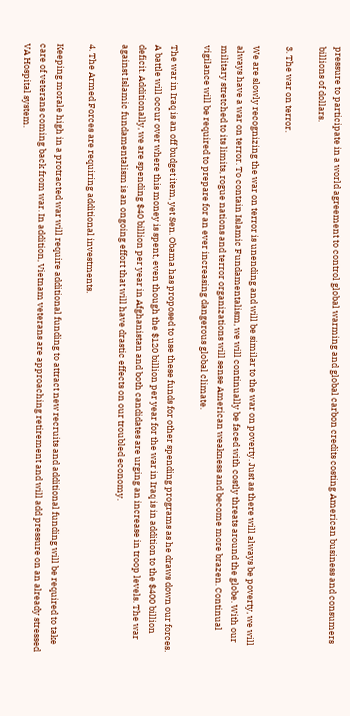pressure to participate in a world agreement to control global warming and global carbon credits costing American business and consumers billions of dollars.

3. The war on terror.

We are slowly recognizing the war on terror is unending and will be similar to the war on poverty. Just as there will always be poverty, we will always have a war on terror. To contain Islamic Fundamentalism, we will continually be faced with costly threats around the globe. With our military stretched to its limits, rogue nations and terror organizations will sense American weakness and become more brazen. Continual vigilance will be required to prepare for an ever increasing dangerous global climate.

The war in Iraq is an off budget item, yet Sen. Obama has proposed to use these funds for other spending programs as he draws down our forces. A battle will occur over where this money is spent, even though the $120 billion per year for the war in Iraq is in addition to the $400 billion deficit. Additionally, we are spending $40 billion per year in Afghanistan and both candidates are urging an increase in troop levels. The war against Islamic fundamentalism is an ongoing effort that will have drastic effects on our troubled economy.

4. The Armed Forces are requiring additional investments.

Keeping morale high in a protracted war will require additional funding to attract new recruits and additional funding will be required to take care of veterans coming back from war. In addition, Vietnam veterans are approaching retirement and will add pressure on an already stressed VA Hospital system.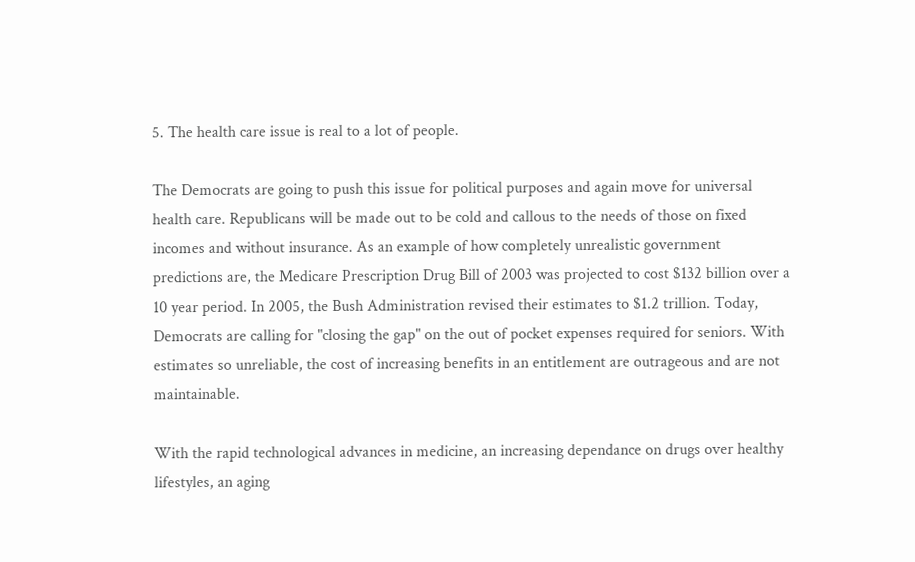5. The health care issue is real to a lot of people.

The Democrats are going to push this issue for political purposes and again move for universal health care. Republicans will be made out to be cold and callous to the needs of those on fixed incomes and without insurance. As an example of how completely unrealistic government predictions are, the Medicare Prescription Drug Bill of 2003 was projected to cost $132 billion over a 10 year period. In 2005, the Bush Administration revised their estimates to $1.2 trillion. Today, Democrats are calling for "closing the gap" on the out of pocket expenses required for seniors. With estimates so unreliable, the cost of increasing benefits in an entitlement are outrageous and are not maintainable.

With the rapid technological advances in medicine, an increasing dependance on drugs over healthy lifestyles, an aging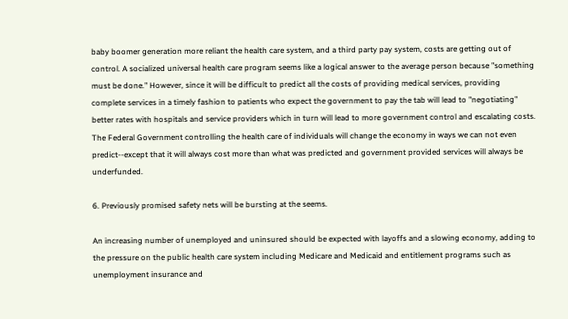baby boomer generation more reliant the health care system, and a third party pay system, costs are getting out of control. A socialized universal health care program seems like a logical answer to the average person because "something must be done." However, since it will be difficult to predict all the costs of providing medical services, providing complete services in a timely fashion to patients who expect the government to pay the tab will lead to "negotiating" better rates with hospitals and service providers which in turn will lead to more government control and escalating costs. The Federal Government controlling the health care of individuals will change the economy in ways we can not even predict--except that it will always cost more than what was predicted and government provided services will always be underfunded.

6. Previously promised safety nets will be bursting at the seems.

An increasing number of unemployed and uninsured should be expected with layoffs and a slowing economy, adding to the pressure on the public health care system including Medicare and Medicaid and entitlement programs such as unemployment insurance and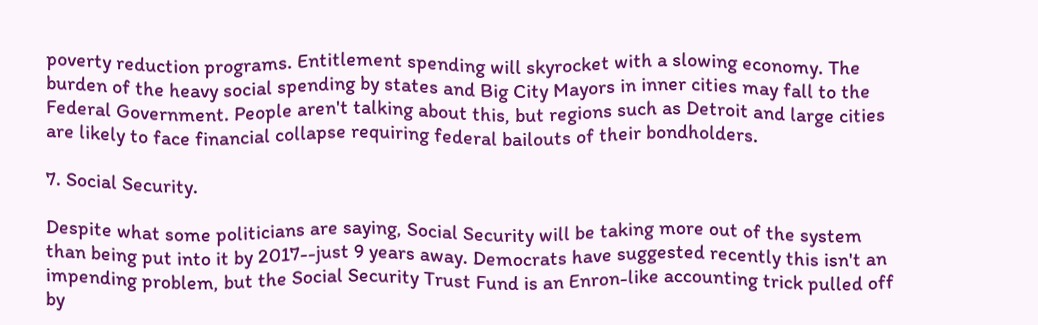poverty reduction programs. Entitlement spending will skyrocket with a slowing economy. The burden of the heavy social spending by states and Big City Mayors in inner cities may fall to the Federal Government. People aren't talking about this, but regions such as Detroit and large cities are likely to face financial collapse requiring federal bailouts of their bondholders.

7. Social Security.

Despite what some politicians are saying, Social Security will be taking more out of the system than being put into it by 2017--just 9 years away. Democrats have suggested recently this isn't an impending problem, but the Social Security Trust Fund is an Enron-like accounting trick pulled off by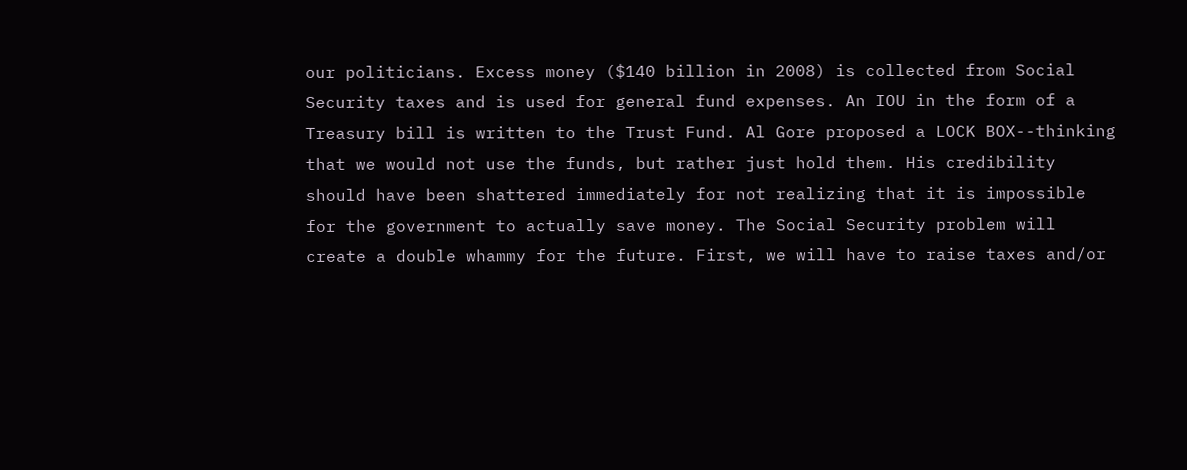our politicians. Excess money ($140 billion in 2008) is collected from Social Security taxes and is used for general fund expenses. An IOU in the form of a Treasury bill is written to the Trust Fund. Al Gore proposed a LOCK BOX--thinking that we would not use the funds, but rather just hold them. His credibility should have been shattered immediately for not realizing that it is impossible for the government to actually save money. The Social Security problem will create a double whammy for the future. First, we will have to raise taxes and/or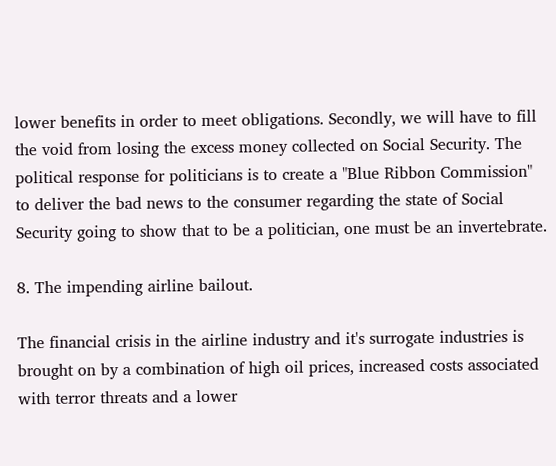lower benefits in order to meet obligations. Secondly, we will have to fill the void from losing the excess money collected on Social Security. The political response for politicians is to create a "Blue Ribbon Commission" to deliver the bad news to the consumer regarding the state of Social Security going to show that to be a politician, one must be an invertebrate.

8. The impending airline bailout.

The financial crisis in the airline industry and it's surrogate industries is brought on by a combination of high oil prices, increased costs associated with terror threats and a lower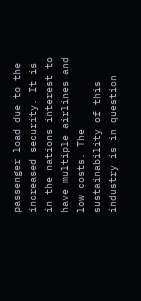passenger load due to the increased security. It is in the nations interest to have multiple airlines and low costs. The sustainability of this industry is in question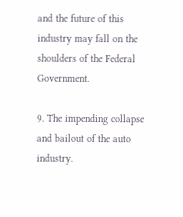and the future of this industry may fall on the shoulders of the Federal Government.

9. The impending collapse and bailout of the auto industry.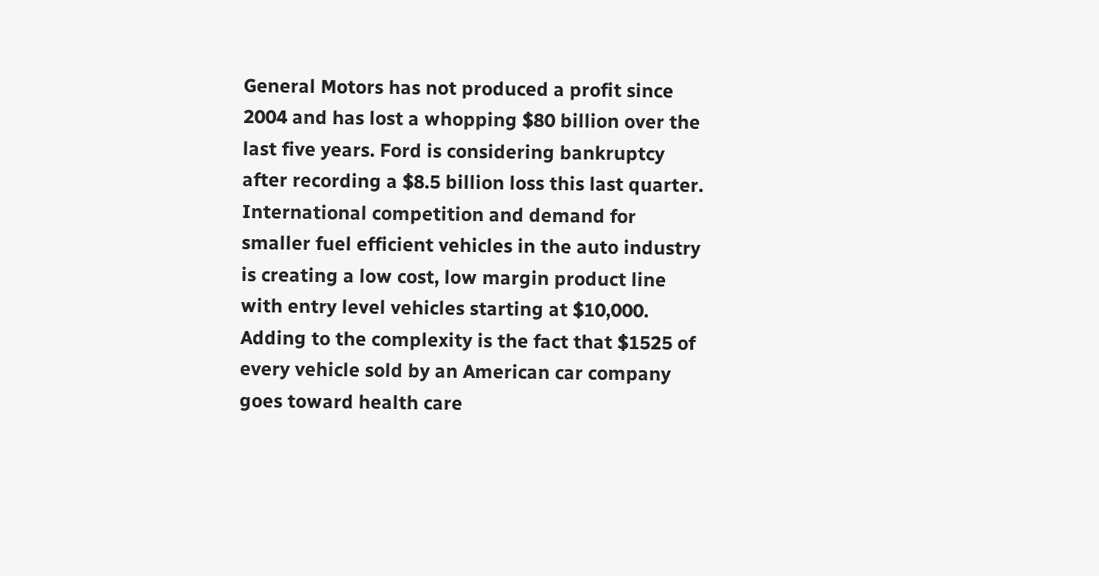General Motors has not produced a profit since 2004 and has lost a whopping $80 billion over the last five years. Ford is considering bankruptcy after recording a $8.5 billion loss this last quarter. International competition and demand for smaller fuel efficient vehicles in the auto industry is creating a low cost, low margin product line with entry level vehicles starting at $10,000. Adding to the complexity is the fact that $1525 of every vehicle sold by an American car company goes toward health care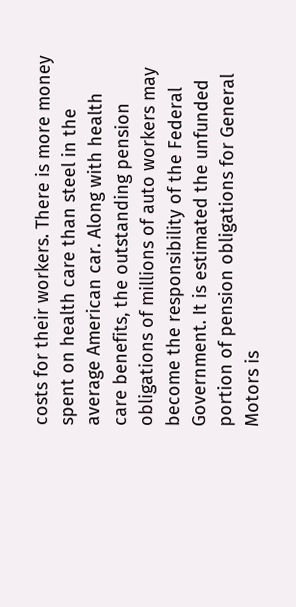costs for their workers. There is more money spent on health care than steel in the average American car. Along with health care benefits, the outstanding pension obligations of millions of auto workers may become the responsibility of the Federal Government. It is estimated the unfunded portion of pension obligations for General Motors is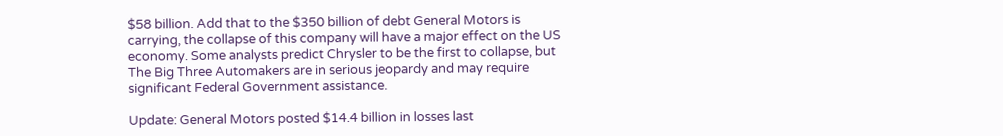$58 billion. Add that to the $350 billion of debt General Motors is carrying, the collapse of this company will have a major effect on the US economy. Some analysts predict Chrysler to be the first to collapse, but The Big Three Automakers are in serious jeopardy and may require significant Federal Government assistance.

Update: General Motors posted $14.4 billion in losses last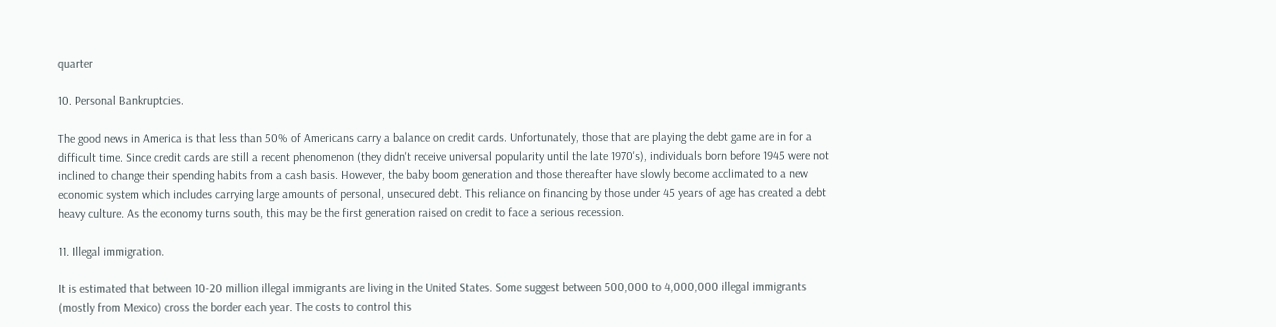quarter

10. Personal Bankruptcies.

The good news in America is that less than 50% of Americans carry a balance on credit cards. Unfortunately, those that are playing the debt game are in for a difficult time. Since credit cards are still a recent phenomenon (they didn't receive universal popularity until the late 1970's), individuals born before 1945 were not inclined to change their spending habits from a cash basis. However, the baby boom generation and those thereafter have slowly become acclimated to a new economic system which includes carrying large amounts of personal, unsecured debt. This reliance on financing by those under 45 years of age has created a debt heavy culture. As the economy turns south, this may be the first generation raised on credit to face a serious recession.

11. Illegal immigration.

It is estimated that between 10-20 million illegal immigrants are living in the United States. Some suggest between 500,000 to 4,000,000 illegal immigrants (mostly from Mexico) cross the border each year. The costs to control this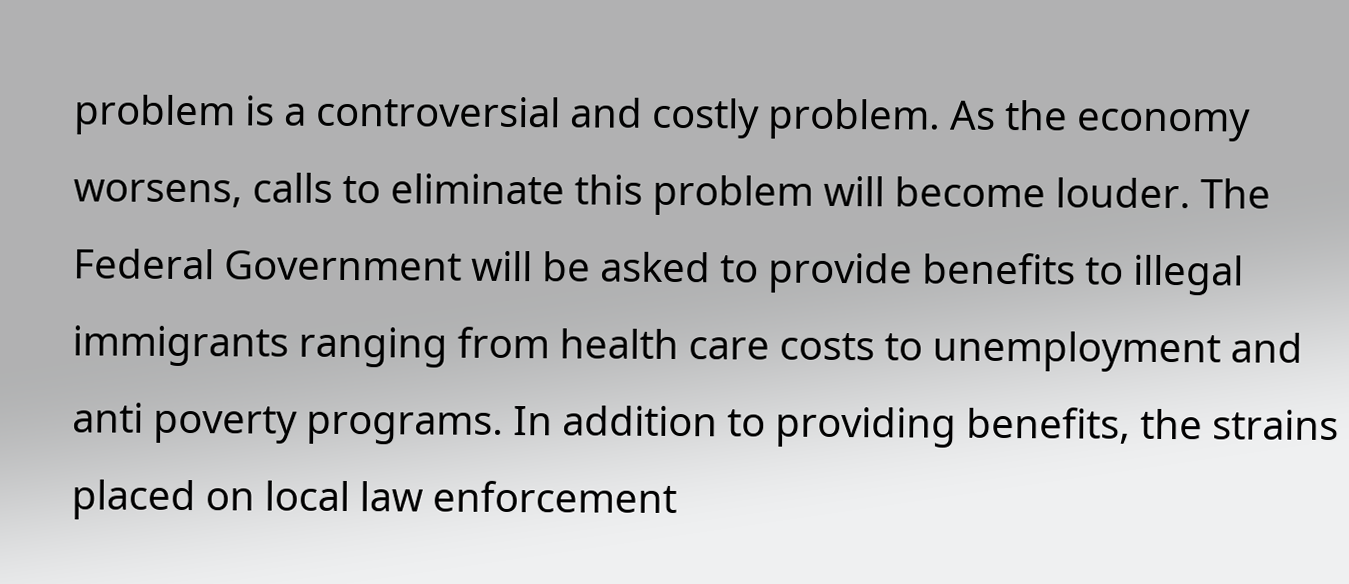problem is a controversial and costly problem. As the economy worsens, calls to eliminate this problem will become louder. The Federal Government will be asked to provide benefits to illegal immigrants ranging from health care costs to unemployment and anti poverty programs. In addition to providing benefits, the strains placed on local law enforcement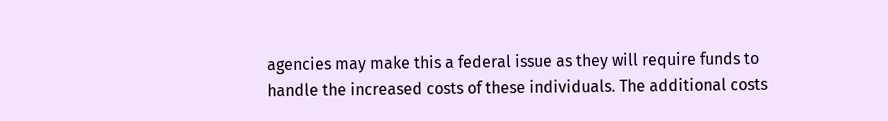agencies may make this a federal issue as they will require funds to handle the increased costs of these individuals. The additional costs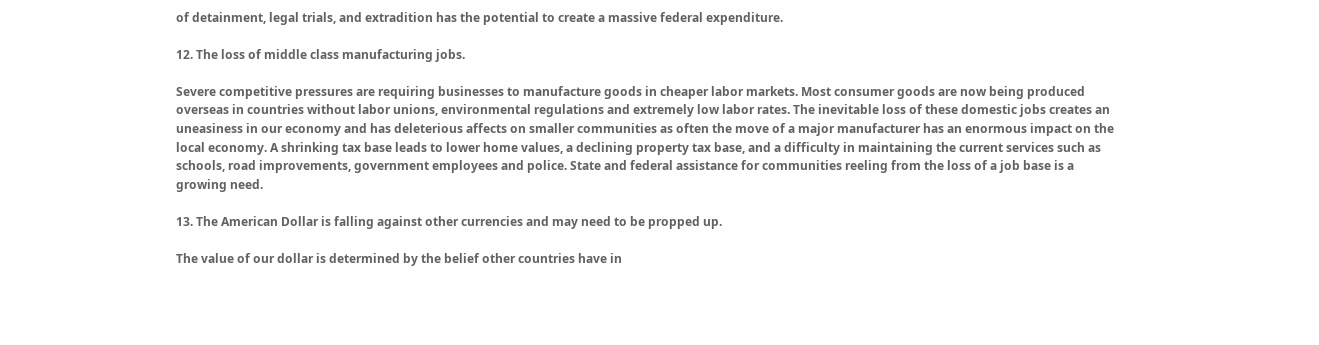of detainment, legal trials, and extradition has the potential to create a massive federal expenditure.

12. The loss of middle class manufacturing jobs.

Severe competitive pressures are requiring businesses to manufacture goods in cheaper labor markets. Most consumer goods are now being produced overseas in countries without labor unions, environmental regulations and extremely low labor rates. The inevitable loss of these domestic jobs creates an uneasiness in our economy and has deleterious affects on smaller communities as often the move of a major manufacturer has an enormous impact on the local economy. A shrinking tax base leads to lower home values, a declining property tax base, and a difficulty in maintaining the current services such as schools, road improvements, government employees and police. State and federal assistance for communities reeling from the loss of a job base is a growing need.

13. The American Dollar is falling against other currencies and may need to be propped up.

The value of our dollar is determined by the belief other countries have in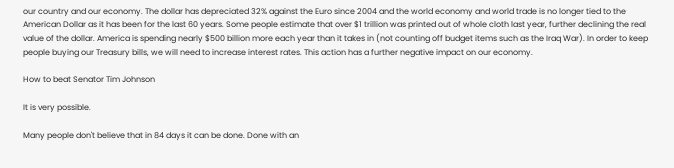our country and our economy. The dollar has depreciated 32% against the Euro since 2004 and the world economy and world trade is no longer tied to the American Dollar as it has been for the last 60 years. Some people estimate that over $1 trillion was printed out of whole cloth last year, further declining the real value of the dollar. America is spending nearly $500 billion more each year than it takes in (not counting off budget items such as the Iraq War). In order to keep people buying our Treasury bills, we will need to increase interest rates. This action has a further negative impact on our economy.

How to beat Senator Tim Johnson

It is very possible.

Many people don't believe that in 84 days it can be done. Done with an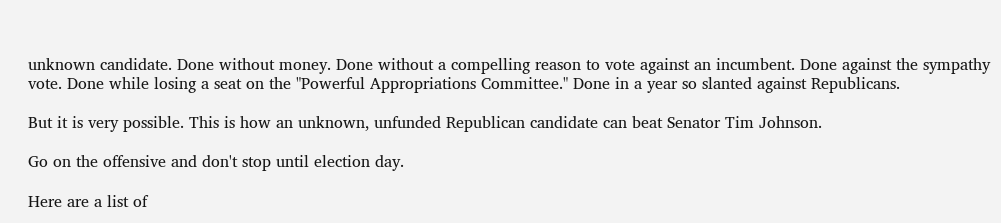unknown candidate. Done without money. Done without a compelling reason to vote against an incumbent. Done against the sympathy vote. Done while losing a seat on the "Powerful Appropriations Committee." Done in a year so slanted against Republicans.

But it is very possible. This is how an unknown, unfunded Republican candidate can beat Senator Tim Johnson.

Go on the offensive and don't stop until election day.

Here are a list of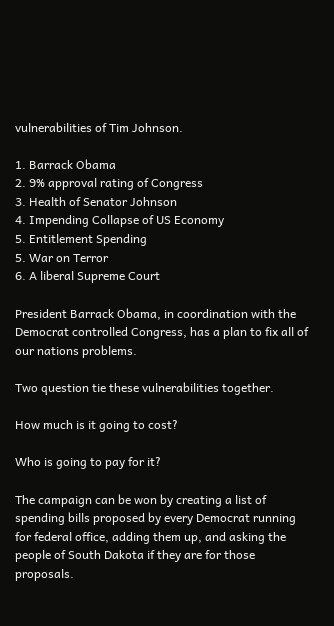vulnerabilities of Tim Johnson.

1. Barrack Obama
2. 9% approval rating of Congress
3. Health of Senator Johnson
4. Impending Collapse of US Economy
5. Entitlement Spending
5. War on Terror
6. A liberal Supreme Court

President Barrack Obama, in coordination with the Democrat controlled Congress, has a plan to fix all of our nations problems.

Two question tie these vulnerabilities together.

How much is it going to cost?

Who is going to pay for it?

The campaign can be won by creating a list of spending bills proposed by every Democrat running for federal office, adding them up, and asking the people of South Dakota if they are for those proposals.